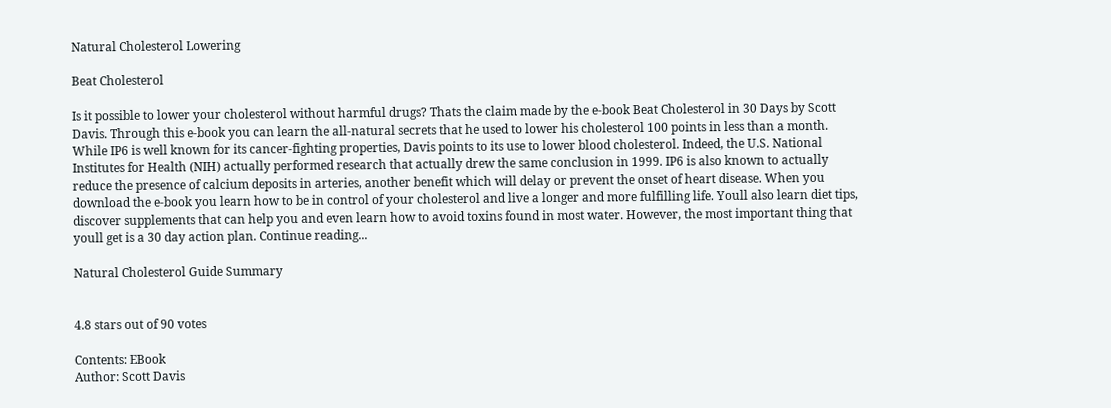Natural Cholesterol Lowering

Beat Cholesterol

Is it possible to lower your cholesterol without harmful drugs? Thats the claim made by the e-book Beat Cholesterol in 30 Days by Scott Davis. Through this e-book you can learn the all-natural secrets that he used to lower his cholesterol 100 points in less than a month. While IP6 is well known for its cancer-fighting properties, Davis points to its use to lower blood cholesterol. Indeed, the U.S. National Institutes for Health (NIH) actually performed research that actually drew the same conclusion in 1999. IP6 is also known to actually reduce the presence of calcium deposits in arteries, another benefit which will delay or prevent the onset of heart disease. When you download the e-book you learn how to be in control of your cholesterol and live a longer and more fulfilling life. Youll also learn diet tips, discover supplements that can help you and even learn how to avoid toxins found in most water. However, the most important thing that youll get is a 30 day action plan. Continue reading...

Natural Cholesterol Guide Summary


4.8 stars out of 90 votes

Contents: EBook
Author: Scott Davis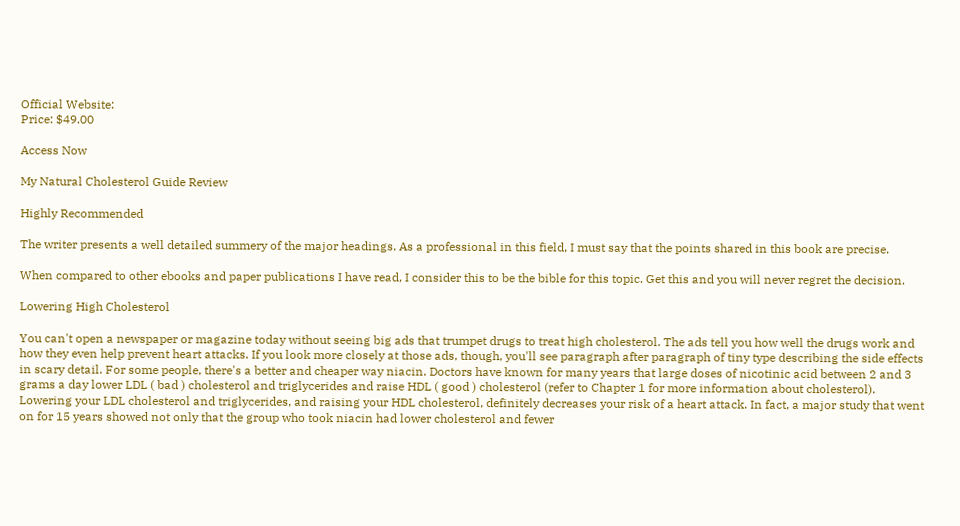Official Website:
Price: $49.00

Access Now

My Natural Cholesterol Guide Review

Highly Recommended

The writer presents a well detailed summery of the major headings. As a professional in this field, I must say that the points shared in this book are precise.

When compared to other ebooks and paper publications I have read, I consider this to be the bible for this topic. Get this and you will never regret the decision.

Lowering High Cholesterol

You can't open a newspaper or magazine today without seeing big ads that trumpet drugs to treat high cholesterol. The ads tell you how well the drugs work and how they even help prevent heart attacks. If you look more closely at those ads, though, you'll see paragraph after paragraph of tiny type describing the side effects in scary detail. For some people, there's a better and cheaper way niacin. Doctors have known for many years that large doses of nicotinic acid between 2 and 3 grams a day lower LDL ( bad ) cholesterol and triglycerides and raise HDL ( good ) cholesterol (refer to Chapter 1 for more information about cholesterol). Lowering your LDL cholesterol and triglycerides, and raising your HDL cholesterol, definitely decreases your risk of a heart attack. In fact, a major study that went on for 15 years showed not only that the group who took niacin had lower cholesterol and fewer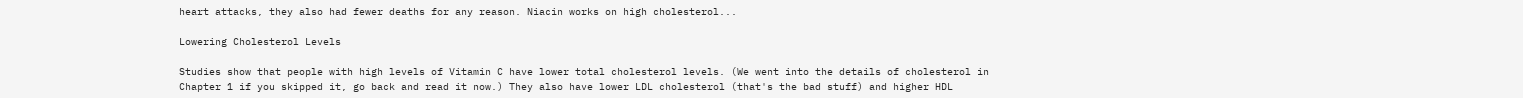heart attacks, they also had fewer deaths for any reason. Niacin works on high cholesterol...

Lowering Cholesterol Levels

Studies show that people with high levels of Vitamin C have lower total cholesterol levels. (We went into the details of cholesterol in Chapter 1 if you skipped it, go back and read it now.) They also have lower LDL cholesterol (that's the bad stuff) and higher HDL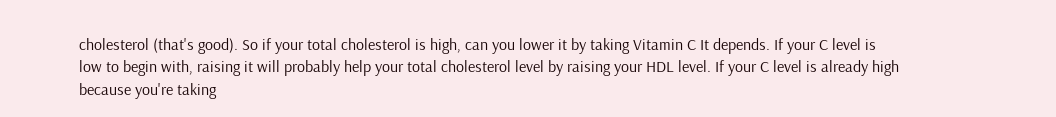cholesterol (that's good). So if your total cholesterol is high, can you lower it by taking Vitamin C It depends. If your C level is low to begin with, raising it will probably help your total cholesterol level by raising your HDL level. If your C level is already high because you're taking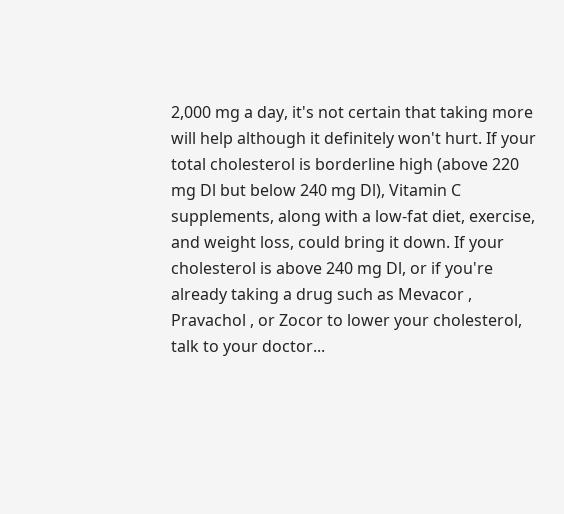2,000 mg a day, it's not certain that taking more will help although it definitely won't hurt. If your total cholesterol is borderline high (above 220 mg Dl but below 240 mg Dl), Vitamin C supplements, along with a low-fat diet, exercise, and weight loss, could bring it down. If your cholesterol is above 240 mg Dl, or if you're already taking a drug such as Mevacor , Pravachol , or Zocor to lower your cholesterol, talk to your doctor...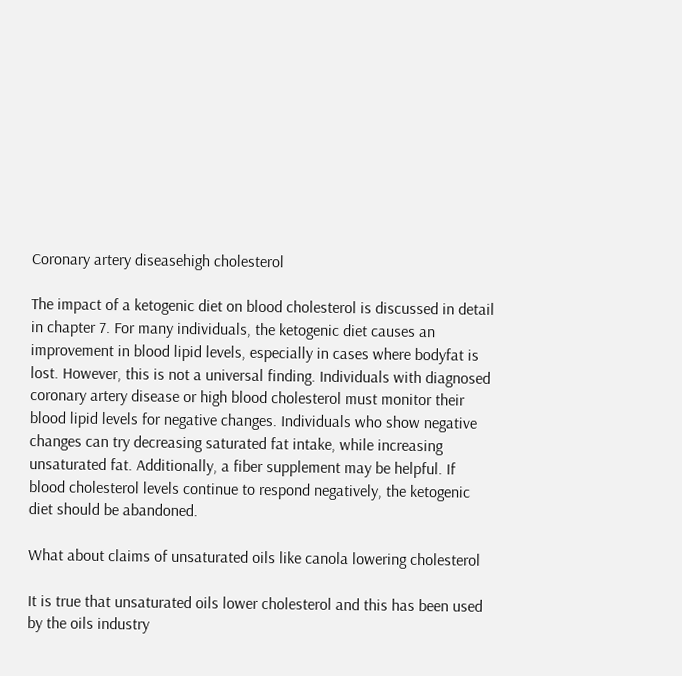Coronary artery diseasehigh cholesterol

The impact of a ketogenic diet on blood cholesterol is discussed in detail in chapter 7. For many individuals, the ketogenic diet causes an improvement in blood lipid levels, especially in cases where bodyfat is lost. However, this is not a universal finding. Individuals with diagnosed coronary artery disease or high blood cholesterol must monitor their blood lipid levels for negative changes. Individuals who show negative changes can try decreasing saturated fat intake, while increasing unsaturated fat. Additionally, a fiber supplement may be helpful. If blood cholesterol levels continue to respond negatively, the ketogenic diet should be abandoned.

What about claims of unsaturated oils like canola lowering cholesterol

It is true that unsaturated oils lower cholesterol and this has been used by the oils industry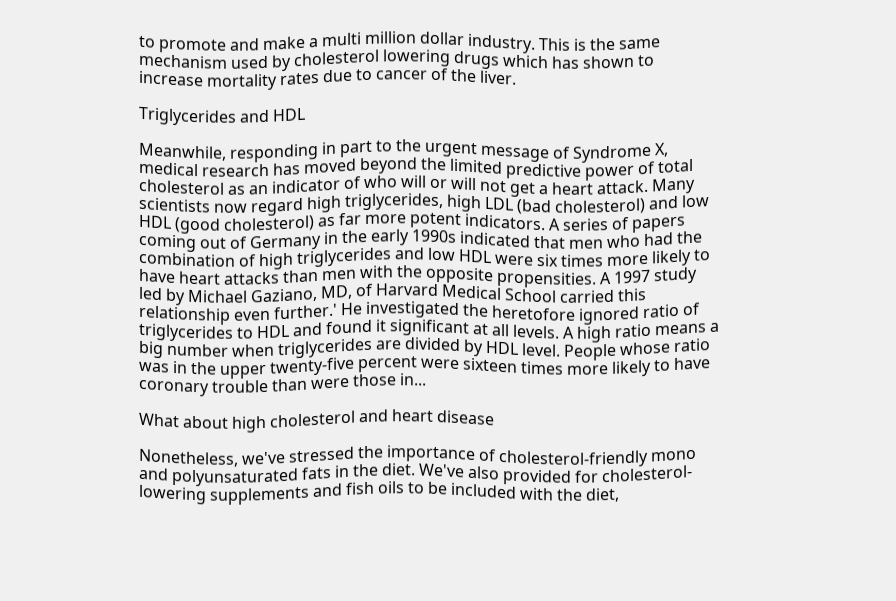to promote and make a multi million dollar industry. This is the same mechanism used by cholesterol lowering drugs which has shown to increase mortality rates due to cancer of the liver.

Triglycerides and HDL

Meanwhile, responding in part to the urgent message of Syndrome X, medical research has moved beyond the limited predictive power of total cholesterol as an indicator of who will or will not get a heart attack. Many scientists now regard high triglycerides, high LDL (bad cholesterol) and low HDL (good cholesterol) as far more potent indicators. A series of papers coming out of Germany in the early 1990s indicated that men who had the combination of high triglycerides and low HDL were six times more likely to have heart attacks than men with the opposite propensities. A 1997 study led by Michael Gaziano, MD, of Harvard Medical School carried this relationship even further.' He investigated the heretofore ignored ratio of triglycerides to HDL and found it significant at all levels. A high ratio means a big number when triglycerides are divided by HDL level. People whose ratio was in the upper twenty-five percent were sixteen times more likely to have coronary trouble than were those in...

What about high cholesterol and heart disease

Nonetheless, we've stressed the importance of cholesterol-friendly mono and polyunsaturated fats in the diet. We've also provided for cholesterol-lowering supplements and fish oils to be included with the diet,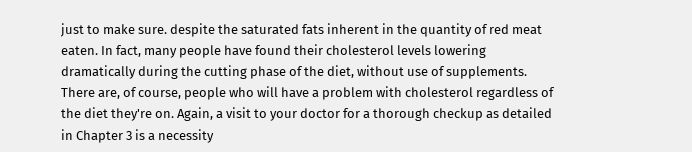just to make sure. despite the saturated fats inherent in the quantity of red meat eaten. In fact, many people have found their cholesterol levels lowering dramatically during the cutting phase of the diet, without use of supplements. There are, of course, people who will have a problem with cholesterol regardless of the diet they're on. Again, a visit to your doctor for a thorough checkup as detailed in Chapter 3 is a necessity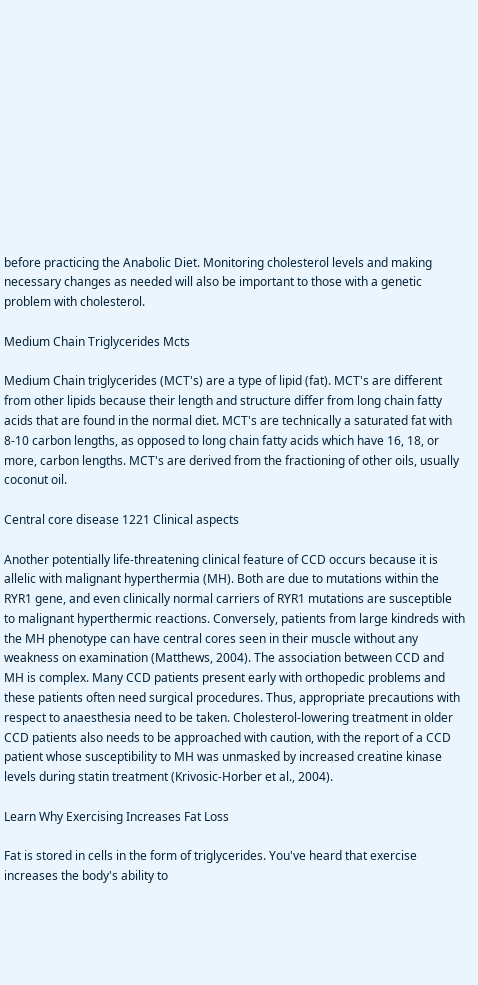before practicing the Anabolic Diet. Monitoring cholesterol levels and making necessary changes as needed will also be important to those with a genetic problem with cholesterol.

Medium Chain Triglycerides Mcts

Medium Chain triglycerides (MCT's) are a type of lipid (fat). MCT's are different from other lipids because their length and structure differ from long chain fatty acids that are found in the normal diet. MCT's are technically a saturated fat with 8-10 carbon lengths, as opposed to long chain fatty acids which have 16, 18, or more, carbon lengths. MCT's are derived from the fractioning of other oils, usually coconut oil.

Central core disease 1221 Clinical aspects

Another potentially life-threatening clinical feature of CCD occurs because it is allelic with malignant hyperthermia (MH). Both are due to mutations within the RYR1 gene, and even clinically normal carriers of RYR1 mutations are susceptible to malignant hyperthermic reactions. Conversely, patients from large kindreds with the MH phenotype can have central cores seen in their muscle without any weakness on examination (Matthews, 2004). The association between CCD and MH is complex. Many CCD patients present early with orthopedic problems and these patients often need surgical procedures. Thus, appropriate precautions with respect to anaesthesia need to be taken. Cholesterol-lowering treatment in older CCD patients also needs to be approached with caution, with the report of a CCD patient whose susceptibility to MH was unmasked by increased creatine kinase levels during statin treatment (Krivosic-Horber et al., 2004).

Learn Why Exercising Increases Fat Loss

Fat is stored in cells in the form of triglycerides. You've heard that exercise increases the body's ability to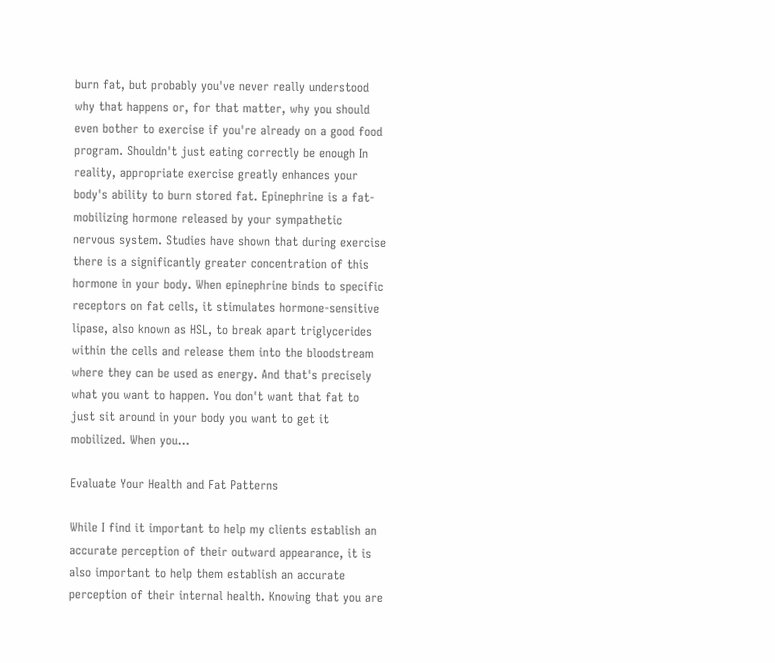burn fat, but probably you've never really understood why that happens or, for that matter, why you should even bother to exercise if you're already on a good food program. Shouldn't just eating correctly be enough In reality, appropriate exercise greatly enhances your body's ability to burn stored fat. Epinephrine is a fat-mobilizing hormone released by your sympathetic nervous system. Studies have shown that during exercise there is a significantly greater concentration of this hormone in your body. When epinephrine binds to specific receptors on fat cells, it stimulates hormone-sensitive lipase, also known as HSL, to break apart triglycerides within the cells and release them into the bloodstream where they can be used as energy. And that's precisely what you want to happen. You don't want that fat to just sit around in your body you want to get it mobilized. When you...

Evaluate Your Health and Fat Patterns

While I find it important to help my clients establish an accurate perception of their outward appearance, it is also important to help them establish an accurate perception of their internal health. Knowing that you are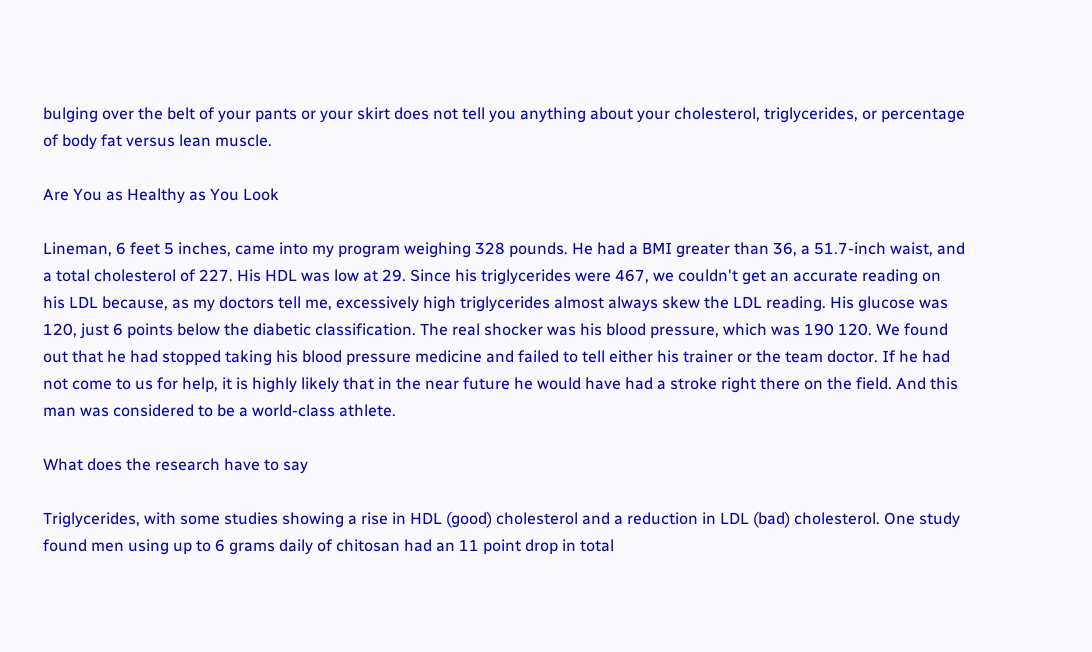bulging over the belt of your pants or your skirt does not tell you anything about your cholesterol, triglycerides, or percentage of body fat versus lean muscle.

Are You as Healthy as You Look

Lineman, 6 feet 5 inches, came into my program weighing 328 pounds. He had a BMI greater than 36, a 51.7-inch waist, and a total cholesterol of 227. His HDL was low at 29. Since his triglycerides were 467, we couldn't get an accurate reading on his LDL because, as my doctors tell me, excessively high triglycerides almost always skew the LDL reading. His glucose was 120, just 6 points below the diabetic classification. The real shocker was his blood pressure, which was 190 120. We found out that he had stopped taking his blood pressure medicine and failed to tell either his trainer or the team doctor. If he had not come to us for help, it is highly likely that in the near future he would have had a stroke right there on the field. And this man was considered to be a world-class athlete.

What does the research have to say

Triglycerides, with some studies showing a rise in HDL (good) cholesterol and a reduction in LDL (bad) cholesterol. One study found men using up to 6 grams daily of chitosan had an 11 point drop in total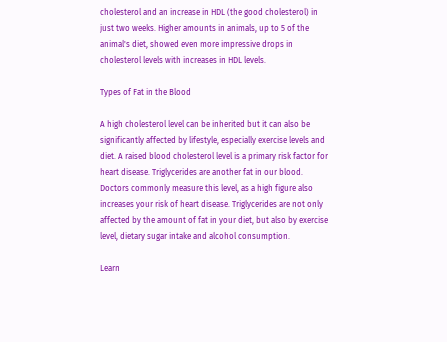cholesterol and an increase in HDL (the good cholesterol) in just two weeks. Higher amounts in animals, up to 5 of the animal's diet, showed even more impressive drops in cholesterol levels with increases in HDL levels.

Types of Fat in the Blood

A high cholesterol level can be inherited but it can also be significantly affected by lifestyle, especially exercise levels and diet. A raised blood cholesterol level is a primary risk factor for heart disease. Triglycerides are another fat in our blood. Doctors commonly measure this level, as a high figure also increases your risk of heart disease. Triglycerides are not only affected by the amount of fat in your diet, but also by exercise level, dietary sugar intake and alcohol consumption.

Learn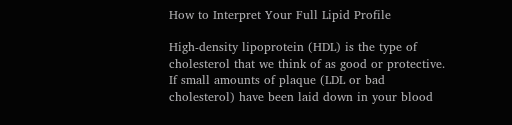How to Interpret Your Full Lipid Profile

High-density lipoprotein (HDL) is the type of cholesterol that we think of as good or protective. If small amounts of plaque (LDL or bad cholesterol) have been laid down in your blood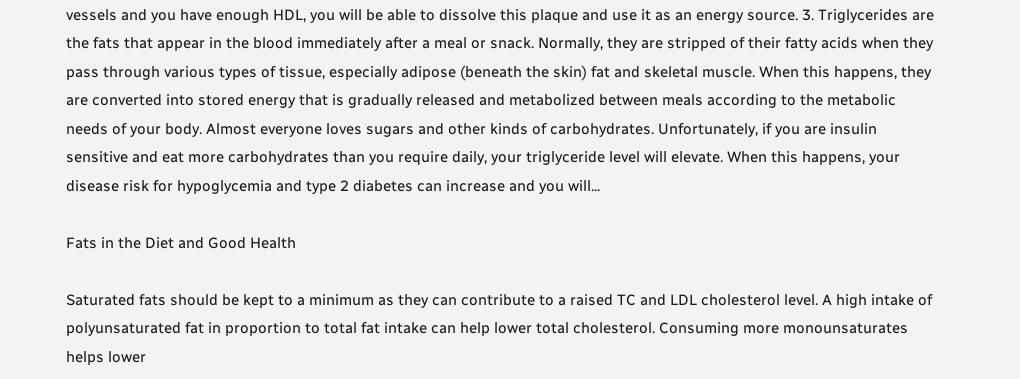vessels and you have enough HDL, you will be able to dissolve this plaque and use it as an energy source. 3. Triglycerides are the fats that appear in the blood immediately after a meal or snack. Normally, they are stripped of their fatty acids when they pass through various types of tissue, especially adipose (beneath the skin) fat and skeletal muscle. When this happens, they are converted into stored energy that is gradually released and metabolized between meals according to the metabolic needs of your body. Almost everyone loves sugars and other kinds of carbohydrates. Unfortunately, if you are insulin sensitive and eat more carbohydrates than you require daily, your triglyceride level will elevate. When this happens, your disease risk for hypoglycemia and type 2 diabetes can increase and you will...

Fats in the Diet and Good Health

Saturated fats should be kept to a minimum as they can contribute to a raised TC and LDL cholesterol level. A high intake of polyunsaturated fat in proportion to total fat intake can help lower total cholesterol. Consuming more monounsaturates helps lower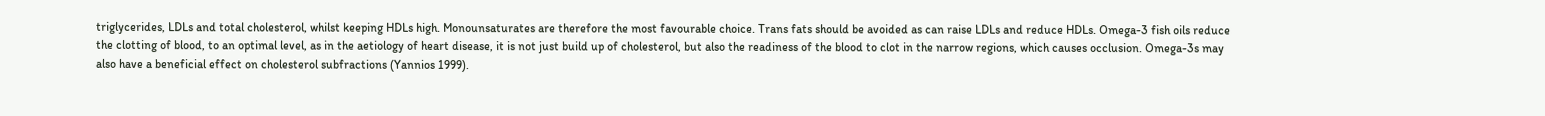triglycerides, LDLs and total cholesterol, whilst keeping HDLs high. Monounsaturates are therefore the most favourable choice. Trans fats should be avoided as can raise LDLs and reduce HDLs. Omega-3 fish oils reduce the clotting of blood, to an optimal level, as in the aetiology of heart disease, it is not just build up of cholesterol, but also the readiness of the blood to clot in the narrow regions, which causes occlusion. Omega-3s may also have a beneficial effect on cholesterol subfractions (Yannios 1999).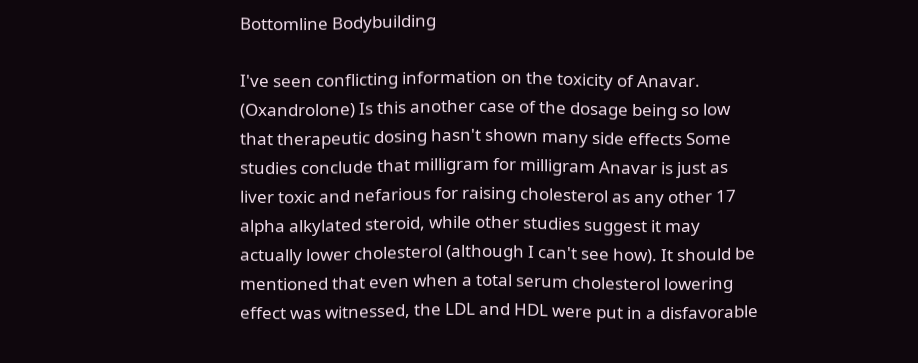Bottomline Bodybuilding

I've seen conflicting information on the toxicity of Anavar. (Oxandrolone) Is this another case of the dosage being so low that therapeutic dosing hasn't shown many side effects Some studies conclude that milligram for milligram Anavar is just as liver toxic and nefarious for raising cholesterol as any other 17 alpha alkylated steroid, while other studies suggest it may actually lower cholesterol (although I can't see how). It should be mentioned that even when a total serum cholesterol lowering effect was witnessed, the LDL and HDL were put in a disfavorable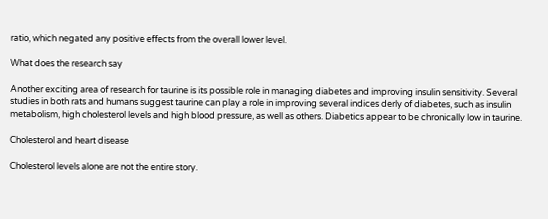ratio, which negated any positive effects from the overall lower level.

What does the research say

Another exciting area of research for taurine is its possible role in managing diabetes and improving insulin sensitivity. Several studies in both rats and humans suggest taurine can play a role in improving several indices derly of diabetes, such as insulin metabolism, high cholesterol levels and high blood pressure, as well as others. Diabetics appear to be chronically low in taurine.

Cholesterol and heart disease

Cholesterol levels alone are not the entire story.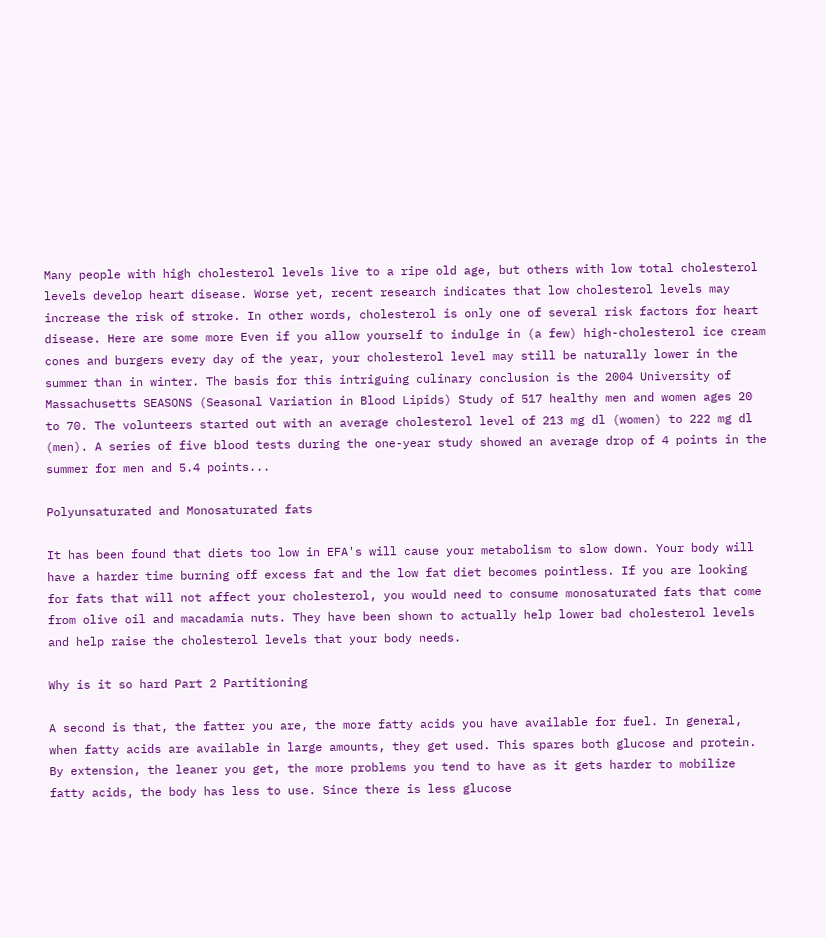Many people with high cholesterol levels live to a ripe old age, but others with low total cholesterol levels develop heart disease. Worse yet, recent research indicates that low cholesterol levels may increase the risk of stroke. In other words, cholesterol is only one of several risk factors for heart disease. Here are some more Even if you allow yourself to indulge in (a few) high-cholesterol ice cream cones and burgers every day of the year, your cholesterol level may still be naturally lower in the summer than in winter. The basis for this intriguing culinary conclusion is the 2004 University of Massachusetts SEASONS (Seasonal Variation in Blood Lipids) Study of 517 healthy men and women ages 20 to 70. The volunteers started out with an average cholesterol level of 213 mg dl (women) to 222 mg dl (men). A series of five blood tests during the one-year study showed an average drop of 4 points in the summer for men and 5.4 points...

Polyunsaturated and Monosaturated fats

It has been found that diets too low in EFA's will cause your metabolism to slow down. Your body will have a harder time burning off excess fat and the low fat diet becomes pointless. If you are looking for fats that will not affect your cholesterol, you would need to consume monosaturated fats that come from olive oil and macadamia nuts. They have been shown to actually help lower bad cholesterol levels and help raise the cholesterol levels that your body needs.

Why is it so hard Part 2 Partitioning

A second is that, the fatter you are, the more fatty acids you have available for fuel. In general, when fatty acids are available in large amounts, they get used. This spares both glucose and protein. By extension, the leaner you get, the more problems you tend to have as it gets harder to mobilize fatty acids, the body has less to use. Since there is less glucose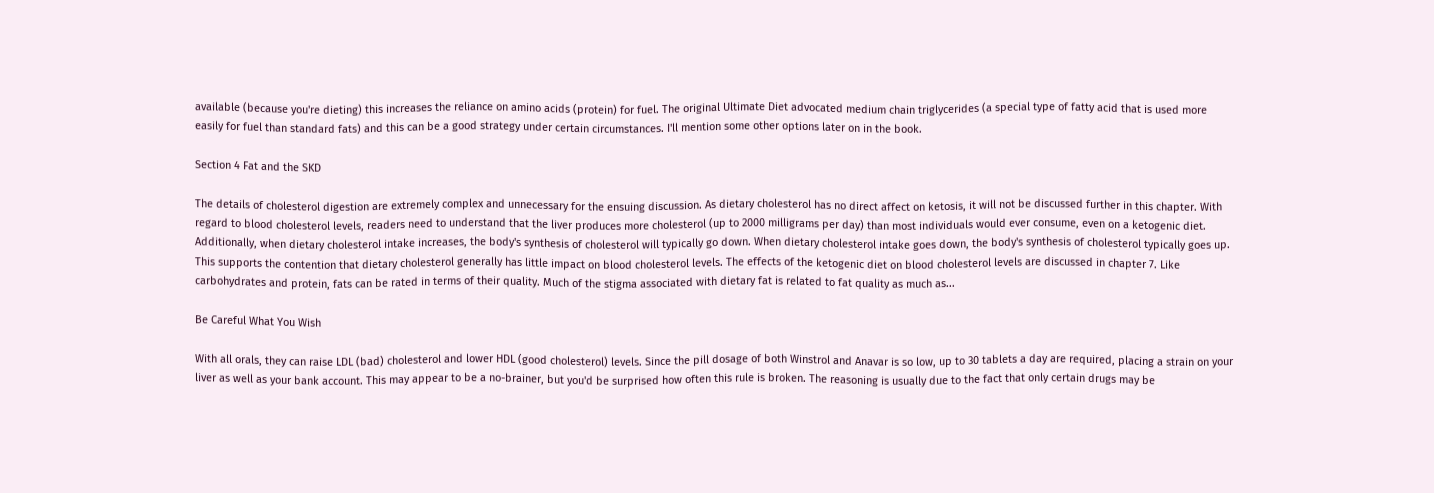available (because you're dieting) this increases the reliance on amino acids (protein) for fuel. The original Ultimate Diet advocated medium chain triglycerides (a special type of fatty acid that is used more easily for fuel than standard fats) and this can be a good strategy under certain circumstances. I'll mention some other options later on in the book.

Section 4 Fat and the SKD

The details of cholesterol digestion are extremely complex and unnecessary for the ensuing discussion. As dietary cholesterol has no direct affect on ketosis, it will not be discussed further in this chapter. With regard to blood cholesterol levels, readers need to understand that the liver produces more cholesterol (up to 2000 milligrams per day) than most individuals would ever consume, even on a ketogenic diet. Additionally, when dietary cholesterol intake increases, the body's synthesis of cholesterol will typically go down. When dietary cholesterol intake goes down, the body's synthesis of cholesterol typically goes up. This supports the contention that dietary cholesterol generally has little impact on blood cholesterol levels. The effects of the ketogenic diet on blood cholesterol levels are discussed in chapter 7. Like carbohydrates and protein, fats can be rated in terms of their quality. Much of the stigma associated with dietary fat is related to fat quality as much as...

Be Careful What You Wish

With all orals, they can raise LDL (bad) cholesterol and lower HDL (good cholesterol) levels. Since the pill dosage of both Winstrol and Anavar is so low, up to 30 tablets a day are required, placing a strain on your liver as well as your bank account. This may appear to be a no-brainer, but you'd be surprised how often this rule is broken. The reasoning is usually due to the fact that only certain drugs may be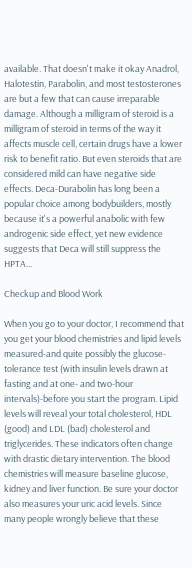available. That doesn't make it okay Anadrol, Halotestin, Parabolin, and most testosterones are but a few that can cause irreparable damage. Although a milligram of steroid is a milligram of steroid in terms of the way it affects muscle cell, certain drugs have a lower risk to benefit ratio. But even steroids that are considered mild can have negative side effects. Deca-Durabolin has long been a popular choice among bodybuilders, mostly because it's a powerful anabolic with few androgenic side effect, yet new evidence suggests that Deca will still suppress the HPTA...

Checkup and Blood Work

When you go to your doctor, I recommend that you get your blood chemistries and lipid levels measured-and quite possibly the glucose-tolerance test (with insulin levels drawn at fasting and at one- and two-hour intervals)-before you start the program. Lipid levels will reveal your total cholesterol, HDL (good) and LDL (bad) cholesterol and triglycerides. These indicators often change with drastic dietary intervention. The blood chemistries will measure baseline glucose, kidney and liver function. Be sure your doctor also measures your uric acid levels. Since many people wrongly believe that these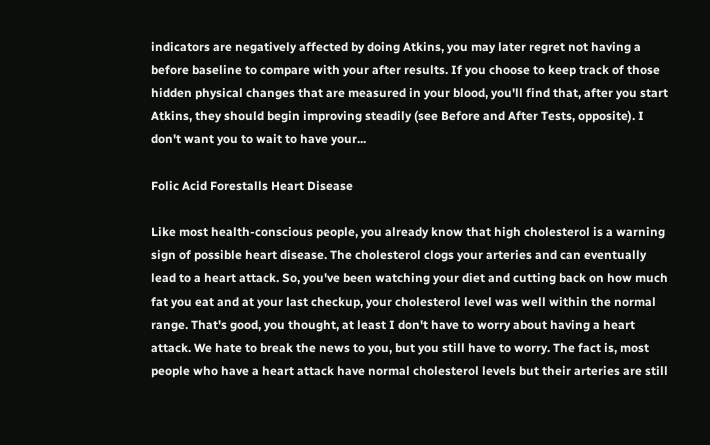indicators are negatively affected by doing Atkins, you may later regret not having a before baseline to compare with your after results. If you choose to keep track of those hidden physical changes that are measured in your blood, you'll find that, after you start Atkins, they should begin improving steadily (see Before and After Tests, opposite). I don't want you to wait to have your...

Folic Acid Forestalls Heart Disease

Like most health-conscious people, you already know that high cholesterol is a warning sign of possible heart disease. The cholesterol clogs your arteries and can eventually lead to a heart attack. So, you've been watching your diet and cutting back on how much fat you eat and at your last checkup, your cholesterol level was well within the normal range. That's good, you thought, at least I don't have to worry about having a heart attack. We hate to break the news to you, but you still have to worry. The fact is, most people who have a heart attack have normal cholesterol levels but their arteries are still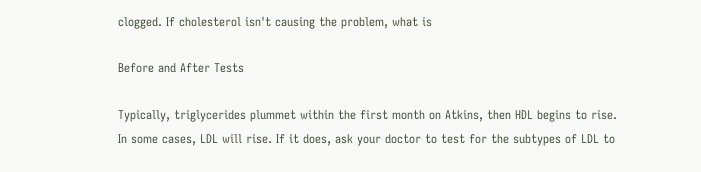clogged. If cholesterol isn't causing the problem, what is

Before and After Tests

Typically, triglycerides plummet within the first month on Atkins, then HDL begins to rise. In some cases, LDL will rise. If it does, ask your doctor to test for the subtypes of LDL to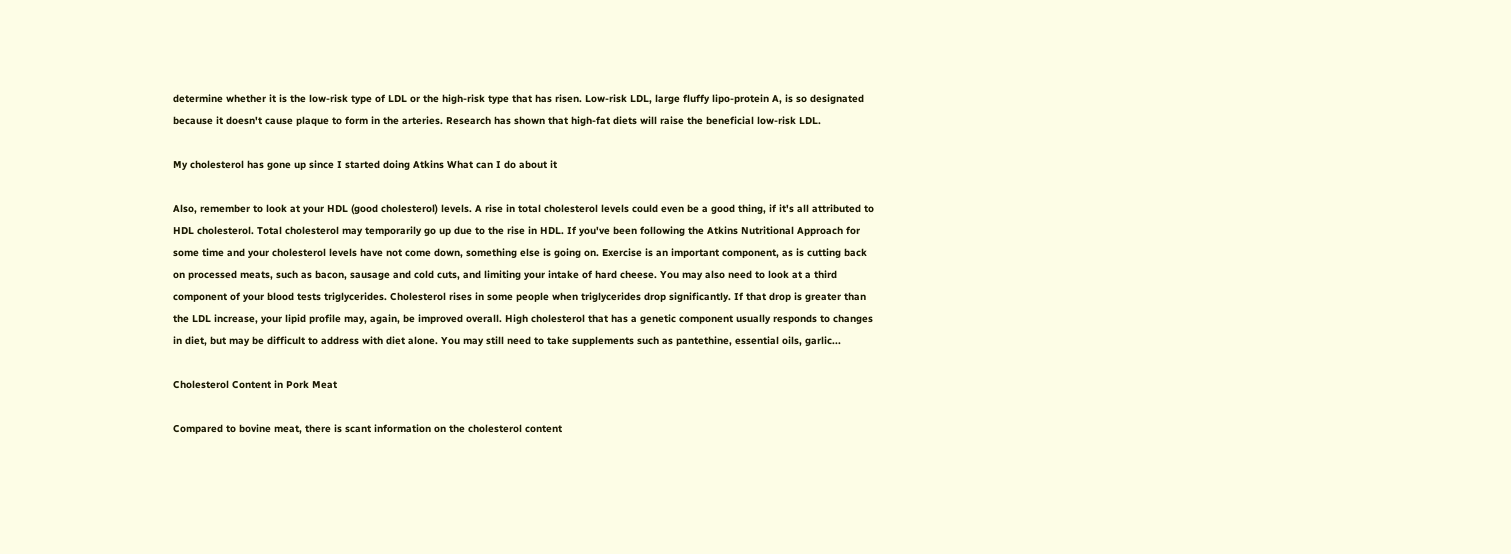determine whether it is the low-risk type of LDL or the high-risk type that has risen. Low-risk LDL, large fluffy lipo-protein A, is so designated because it doesn't cause plaque to form in the arteries. Research has shown that high-fat diets will raise the beneficial low-risk LDL.

My cholesterol has gone up since I started doing Atkins What can I do about it

Also, remember to look at your HDL (good cholesterol) levels. A rise in total cholesterol levels could even be a good thing, if it's all attributed to HDL cholesterol. Total cholesterol may temporarily go up due to the rise in HDL. If you've been following the Atkins Nutritional Approach for some time and your cholesterol levels have not come down, something else is going on. Exercise is an important component, as is cutting back on processed meats, such as bacon, sausage and cold cuts, and limiting your intake of hard cheese. You may also need to look at a third component of your blood tests triglycerides. Cholesterol rises in some people when triglycerides drop significantly. If that drop is greater than the LDL increase, your lipid profile may, again, be improved overall. High cholesterol that has a genetic component usually responds to changes in diet, but may be difficult to address with diet alone. You may still need to take supplements such as pantethine, essential oils, garlic...

Cholesterol Content in Pork Meat

Compared to bovine meat, there is scant information on the cholesterol content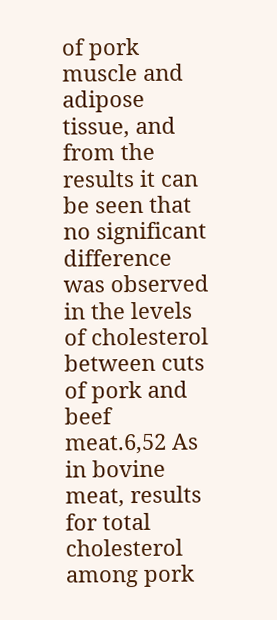of pork muscle and adipose tissue, and from the results it can be seen that no significant difference was observed in the levels of cholesterol between cuts of pork and beef meat.6,52 As in bovine meat, results for total cholesterol among pork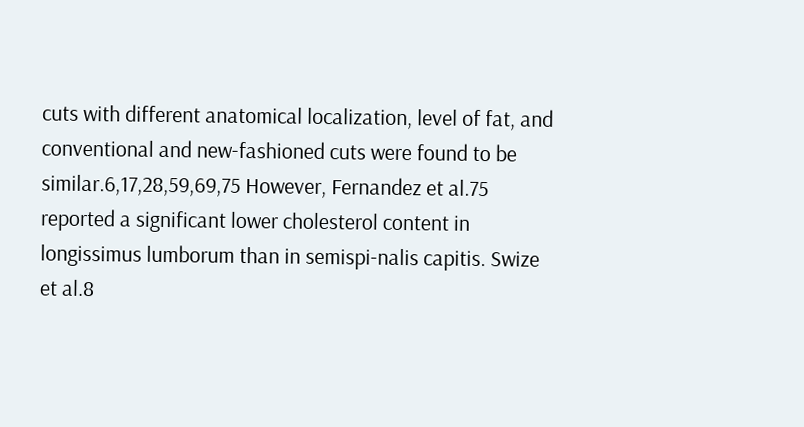cuts with different anatomical localization, level of fat, and conventional and new-fashioned cuts were found to be similar.6,17,28,59,69,75 However, Fernandez et al.75 reported a significant lower cholesterol content in longissimus lumborum than in semispi-nalis capitis. Swize et al.8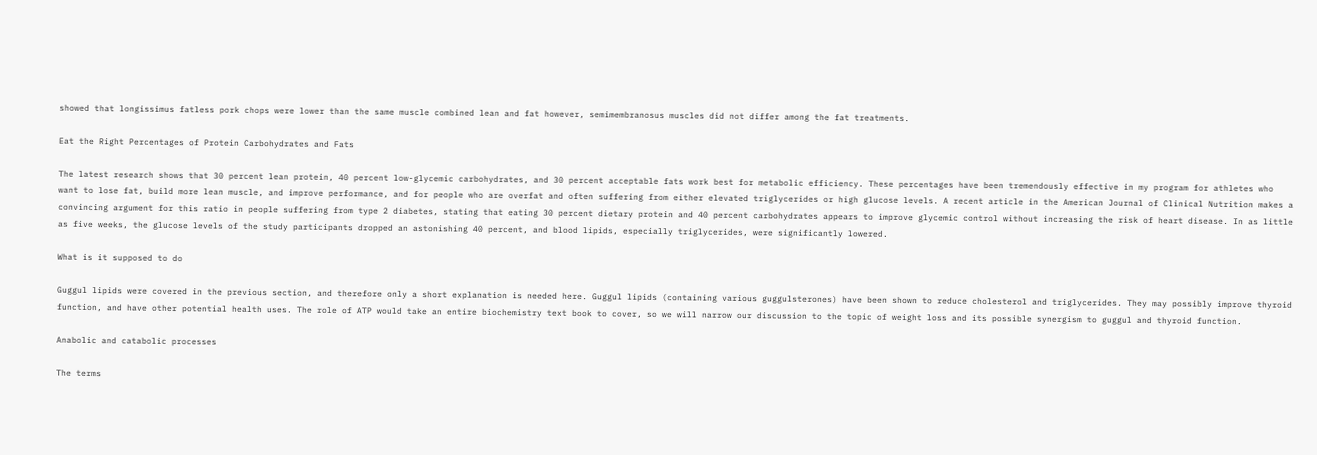showed that longissimus fatless pork chops were lower than the same muscle combined lean and fat however, semimembranosus muscles did not differ among the fat treatments.

Eat the Right Percentages of Protein Carbohydrates and Fats

The latest research shows that 30 percent lean protein, 40 percent low-glycemic carbohydrates, and 30 percent acceptable fats work best for metabolic efficiency. These percentages have been tremendously effective in my program for athletes who want to lose fat, build more lean muscle, and improve performance, and for people who are overfat and often suffering from either elevated triglycerides or high glucose levels. A recent article in the American Journal of Clinical Nutrition makes a convincing argument for this ratio in people suffering from type 2 diabetes, stating that eating 30 percent dietary protein and 40 percent carbohydrates appears to improve glycemic control without increasing the risk of heart disease. In as little as five weeks, the glucose levels of the study participants dropped an astonishing 40 percent, and blood lipids, especially triglycerides, were significantly lowered.

What is it supposed to do

Guggul lipids were covered in the previous section, and therefore only a short explanation is needed here. Guggul lipids (containing various guggulsterones) have been shown to reduce cholesterol and triglycerides. They may possibly improve thyroid function, and have other potential health uses. The role of ATP would take an entire biochemistry text book to cover, so we will narrow our discussion to the topic of weight loss and its possible synergism to guggul and thyroid function.

Anabolic and catabolic processes

The terms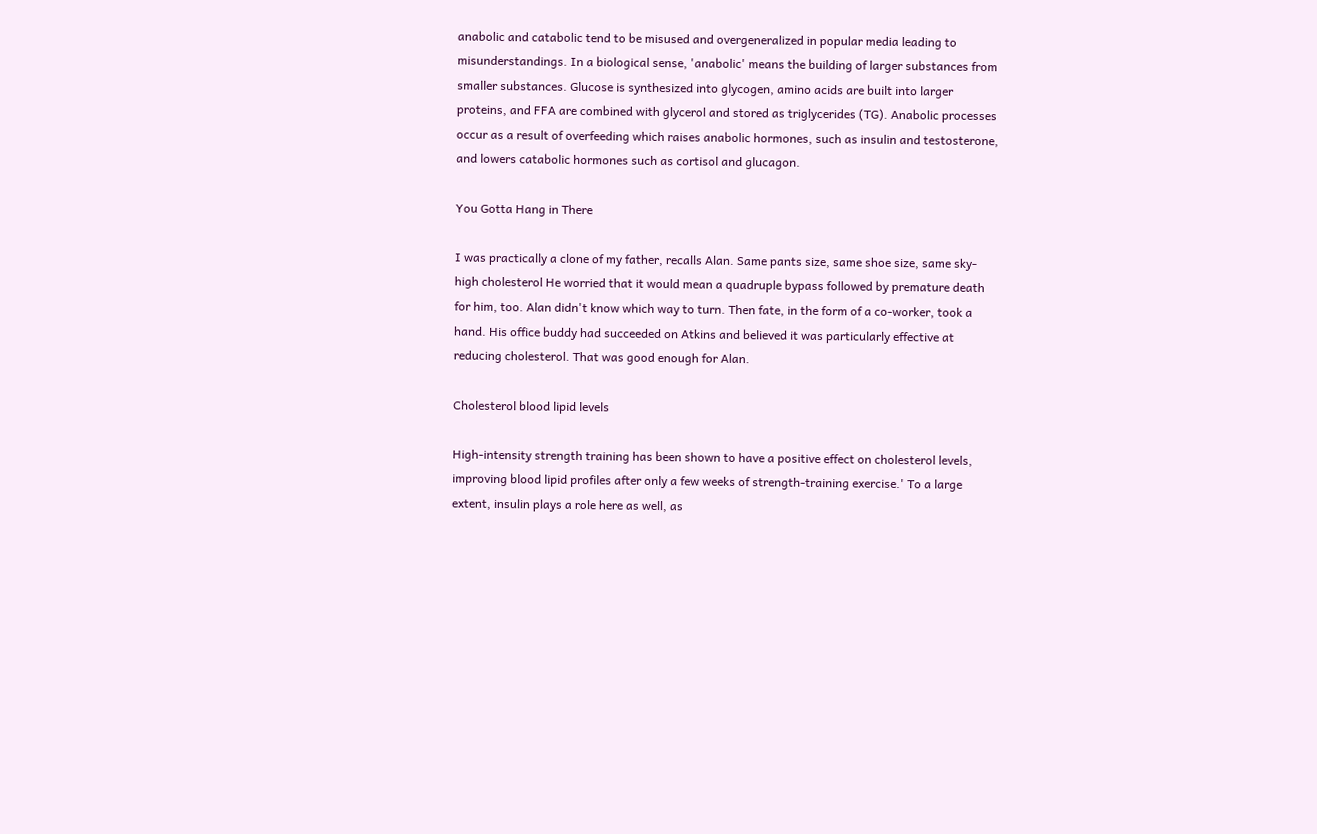anabolic and catabolic tend to be misused and overgeneralized in popular media leading to misunderstandings. In a biological sense, 'anabolic' means the building of larger substances from smaller substances. Glucose is synthesized into glycogen, amino acids are built into larger proteins, and FFA are combined with glycerol and stored as triglycerides (TG). Anabolic processes occur as a result of overfeeding which raises anabolic hormones, such as insulin and testosterone, and lowers catabolic hormones such as cortisol and glucagon.

You Gotta Hang in There

I was practically a clone of my father, recalls Alan. Same pants size, same shoe size, same sky-high cholesterol He worried that it would mean a quadruple bypass followed by premature death for him, too. Alan didn't know which way to turn. Then fate, in the form of a co-worker, took a hand. His office buddy had succeeded on Atkins and believed it was particularly effective at reducing cholesterol. That was good enough for Alan.

Cholesterol blood lipid levels

High-intensity strength training has been shown to have a positive effect on cholesterol levels, improving blood lipid profiles after only a few weeks of strength-training exercise.' To a large extent, insulin plays a role here as well, as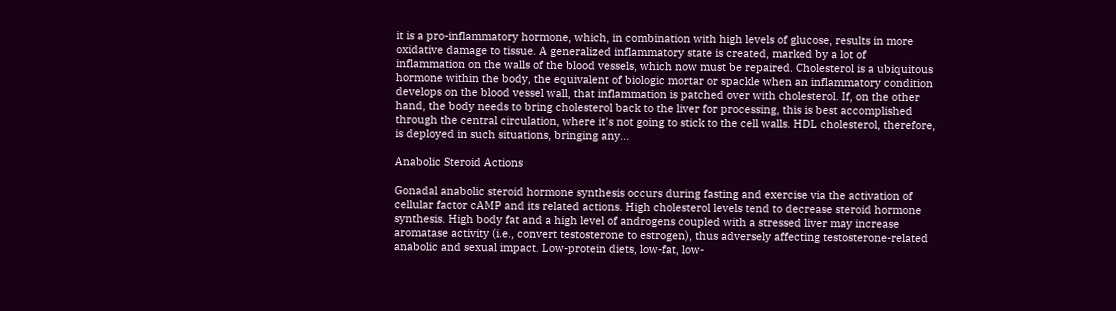it is a pro-inflammatory hormone, which, in combination with high levels of glucose, results in more oxidative damage to tissue. A generalized inflammatory state is created, marked by a lot of inflammation on the walls of the blood vessels, which now must be repaired. Cholesterol is a ubiquitous hormone within the body, the equivalent of biologic mortar or spackle when an inflammatory condition develops on the blood vessel wall, that inflammation is patched over with cholesterol. If, on the other hand, the body needs to bring cholesterol back to the liver for processing, this is best accomplished through the central circulation, where it's not going to stick to the cell walls. HDL cholesterol, therefore, is deployed in such situations, bringing any...

Anabolic Steroid Actions

Gonadal anabolic steroid hormone synthesis occurs during fasting and exercise via the activation of cellular factor cAMP and its related actions. High cholesterol levels tend to decrease steroid hormone synthesis. High body fat and a high level of androgens coupled with a stressed liver may increase aromatase activity (i.e., convert testosterone to estrogen), thus adversely affecting testosterone-related anabolic and sexual impact. Low-protein diets, low-fat, low-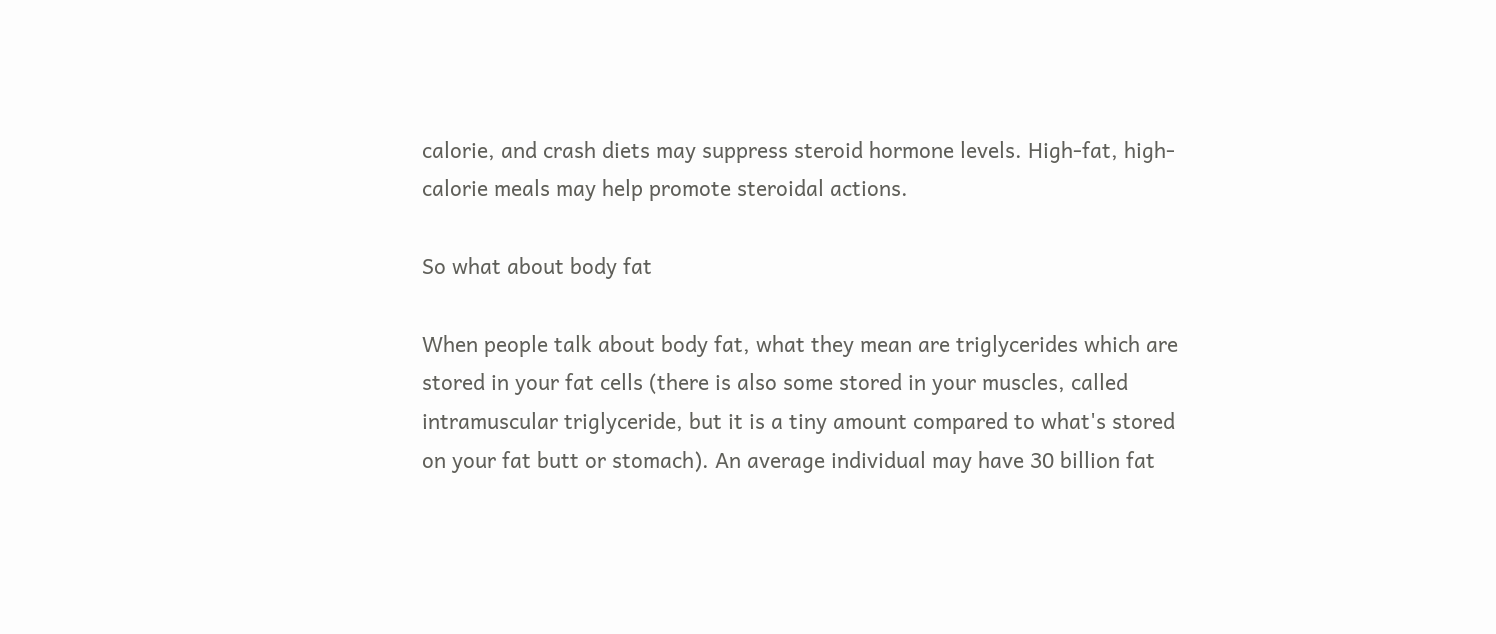calorie, and crash diets may suppress steroid hormone levels. High-fat, high-calorie meals may help promote steroidal actions.

So what about body fat

When people talk about body fat, what they mean are triglycerides which are stored in your fat cells (there is also some stored in your muscles, called intramuscular triglyceride, but it is a tiny amount compared to what's stored on your fat butt or stomach). An average individual may have 30 billion fat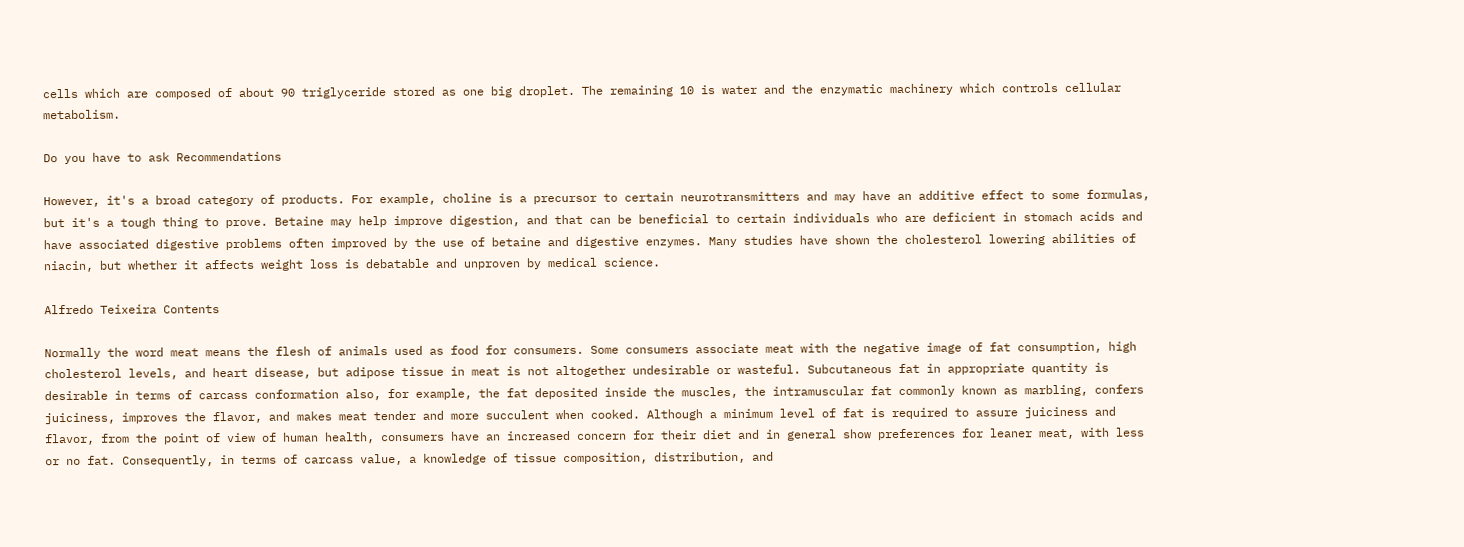cells which are composed of about 90 triglyceride stored as one big droplet. The remaining 10 is water and the enzymatic machinery which controls cellular metabolism.

Do you have to ask Recommendations

However, it's a broad category of products. For example, choline is a precursor to certain neurotransmitters and may have an additive effect to some formulas, but it's a tough thing to prove. Betaine may help improve digestion, and that can be beneficial to certain individuals who are deficient in stomach acids and have associated digestive problems often improved by the use of betaine and digestive enzymes. Many studies have shown the cholesterol lowering abilities of niacin, but whether it affects weight loss is debatable and unproven by medical science.

Alfredo Teixeira Contents

Normally the word meat means the flesh of animals used as food for consumers. Some consumers associate meat with the negative image of fat consumption, high cholesterol levels, and heart disease, but adipose tissue in meat is not altogether undesirable or wasteful. Subcutaneous fat in appropriate quantity is desirable in terms of carcass conformation also, for example, the fat deposited inside the muscles, the intramuscular fat commonly known as marbling, confers juiciness, improves the flavor, and makes meat tender and more succulent when cooked. Although a minimum level of fat is required to assure juiciness and flavor, from the point of view of human health, consumers have an increased concern for their diet and in general show preferences for leaner meat, with less or no fat. Consequently, in terms of carcass value, a knowledge of tissue composition, distribution, and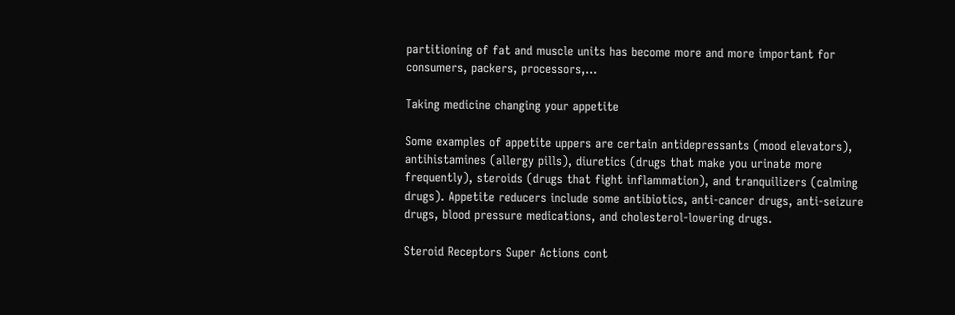partitioning of fat and muscle units has become more and more important for consumers, packers, processors,...

Taking medicine changing your appetite

Some examples of appetite uppers are certain antidepressants (mood elevators), antihistamines (allergy pills), diuretics (drugs that make you urinate more frequently), steroids (drugs that fight inflammation), and tranquilizers (calming drugs). Appetite reducers include some antibiotics, anti-cancer drugs, anti-seizure drugs, blood pressure medications, and cholesterol-lowering drugs.

Steroid Receptors Super Actions cont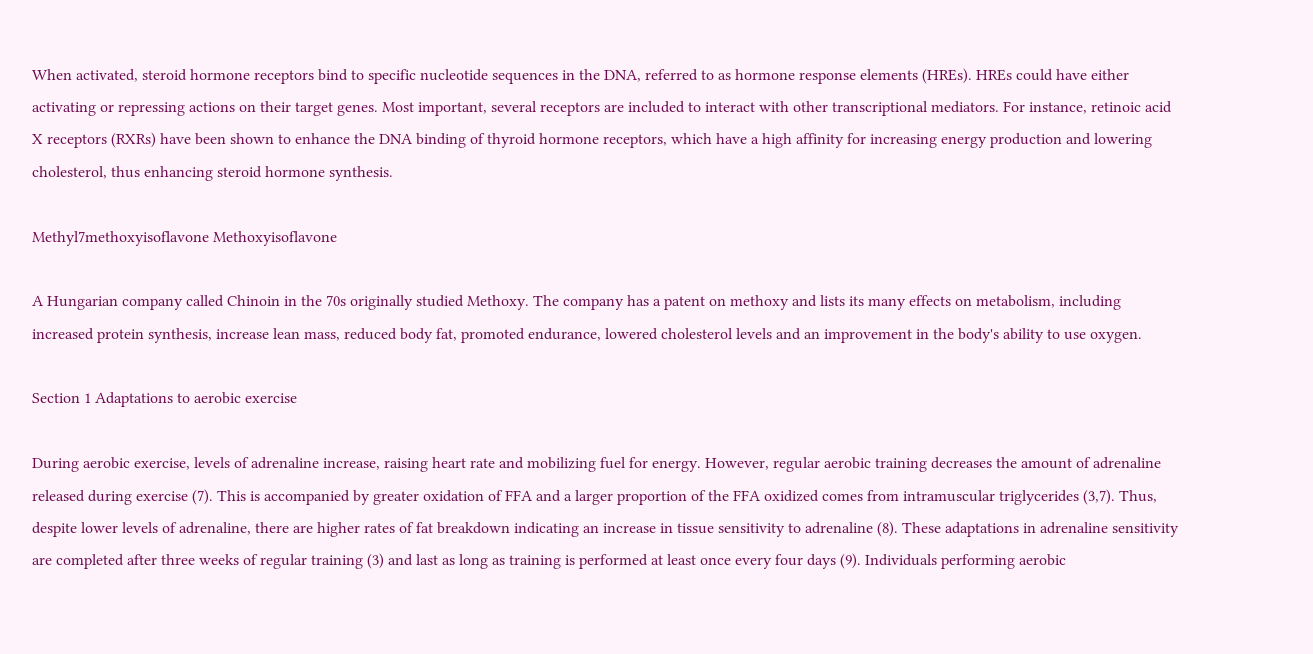When activated, steroid hormone receptors bind to specific nucleotide sequences in the DNA, referred to as hormone response elements (HREs). HREs could have either activating or repressing actions on their target genes. Most important, several receptors are included to interact with other transcriptional mediators. For instance, retinoic acid X receptors (RXRs) have been shown to enhance the DNA binding of thyroid hormone receptors, which have a high affinity for increasing energy production and lowering cholesterol, thus enhancing steroid hormone synthesis.

Methyl7methoxyisoflavone Methoxyisoflavone

A Hungarian company called Chinoin in the 70s originally studied Methoxy. The company has a patent on methoxy and lists its many effects on metabolism, including increased protein synthesis, increase lean mass, reduced body fat, promoted endurance, lowered cholesterol levels and an improvement in the body's ability to use oxygen.

Section 1 Adaptations to aerobic exercise

During aerobic exercise, levels of adrenaline increase, raising heart rate and mobilizing fuel for energy. However, regular aerobic training decreases the amount of adrenaline released during exercise (7). This is accompanied by greater oxidation of FFA and a larger proportion of the FFA oxidized comes from intramuscular triglycerides (3,7). Thus, despite lower levels of adrenaline, there are higher rates of fat breakdown indicating an increase in tissue sensitivity to adrenaline (8). These adaptations in adrenaline sensitivity are completed after three weeks of regular training (3) and last as long as training is performed at least once every four days (9). Individuals performing aerobic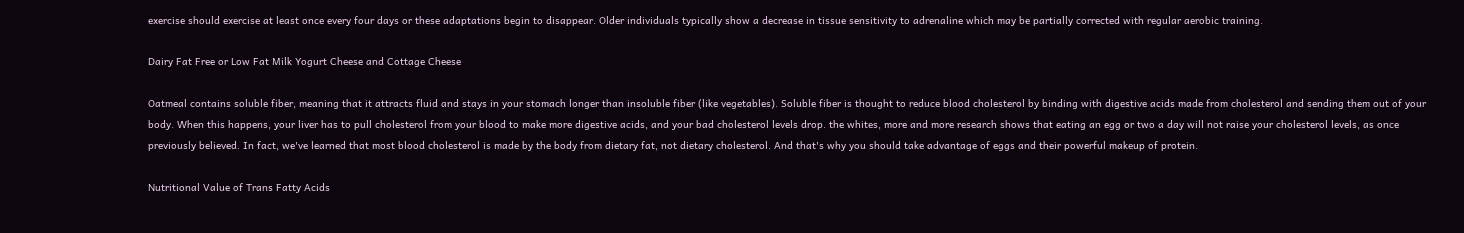exercise should exercise at least once every four days or these adaptations begin to disappear. Older individuals typically show a decrease in tissue sensitivity to adrenaline which may be partially corrected with regular aerobic training.

Dairy Fat Free or Low Fat Milk Yogurt Cheese and Cottage Cheese

Oatmeal contains soluble fiber, meaning that it attracts fluid and stays in your stomach longer than insoluble fiber (like vegetables). Soluble fiber is thought to reduce blood cholesterol by binding with digestive acids made from cholesterol and sending them out of your body. When this happens, your liver has to pull cholesterol from your blood to make more digestive acids, and your bad cholesterol levels drop. the whites, more and more research shows that eating an egg or two a day will not raise your cholesterol levels, as once previously believed. In fact, we've learned that most blood cholesterol is made by the body from dietary fat, not dietary cholesterol. And that's why you should take advantage of eggs and their powerful makeup of protein.

Nutritional Value of Trans Fatty Acids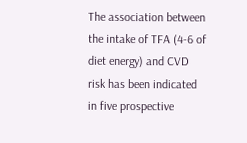The association between the intake of TFA (4-6 of diet energy) and CVD risk has been indicated in five prospective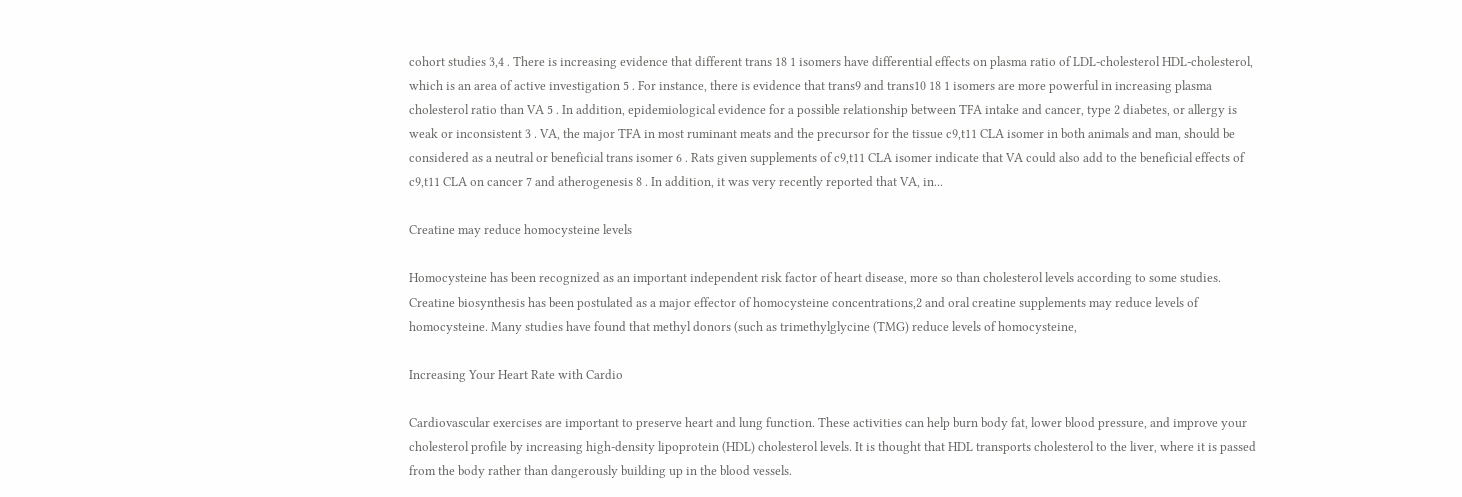cohort studies 3,4 . There is increasing evidence that different trans 18 1 isomers have differential effects on plasma ratio of LDL-cholesterol HDL-cholesterol, which is an area of active investigation 5 . For instance, there is evidence that trans9 and trans10 18 1 isomers are more powerful in increasing plasma cholesterol ratio than VA 5 . In addition, epidemiological evidence for a possible relationship between TFA intake and cancer, type 2 diabetes, or allergy is weak or inconsistent 3 . VA, the major TFA in most ruminant meats and the precursor for the tissue c9,t11 CLA isomer in both animals and man, should be considered as a neutral or beneficial trans isomer 6 . Rats given supplements of c9,t11 CLA isomer indicate that VA could also add to the beneficial effects of c9,t11 CLA on cancer 7 and atherogenesis 8 . In addition, it was very recently reported that VA, in...

Creatine may reduce homocysteine levels

Homocysteine has been recognized as an important independent risk factor of heart disease, more so than cholesterol levels according to some studies. Creatine biosynthesis has been postulated as a major effector of homocysteine concentrations,2 and oral creatine supplements may reduce levels of homocysteine. Many studies have found that methyl donors (such as trimethylglycine (TMG) reduce levels of homocysteine,

Increasing Your Heart Rate with Cardio

Cardiovascular exercises are important to preserve heart and lung function. These activities can help burn body fat, lower blood pressure, and improve your cholesterol profile by increasing high-density lipoprotein (HDL) cholesterol levels. It is thought that HDL transports cholesterol to the liver, where it is passed from the body rather than dangerously building up in the blood vessels.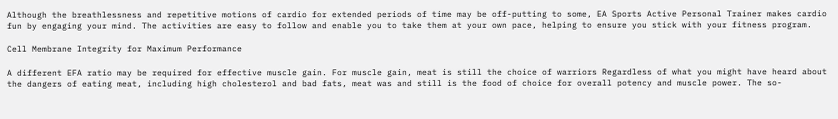Although the breathlessness and repetitive motions of cardio for extended periods of time may be off-putting to some, EA Sports Active Personal Trainer makes cardio fun by engaging your mind. The activities are easy to follow and enable you to take them at your own pace, helping to ensure you stick with your fitness program.

Cell Membrane Integrity for Maximum Performance

A different EFA ratio may be required for effective muscle gain. For muscle gain, meat is still the choice of warriors Regardless of what you might have heard about the dangers of eating meat, including high cholesterol and bad fats, meat was and still is the food of choice for overall potency and muscle power. The so-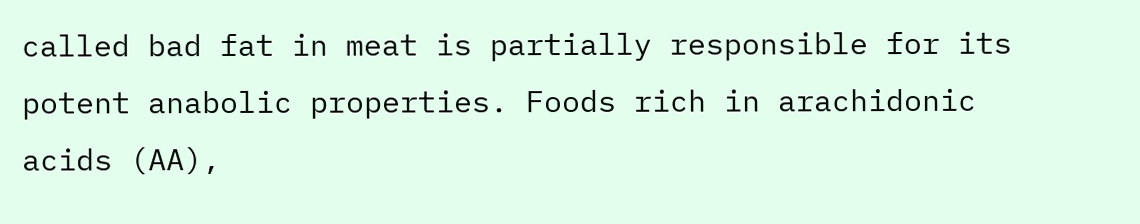called bad fat in meat is partially responsible for its potent anabolic properties. Foods rich in arachidonic acids (AA),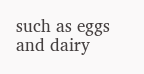such as eggs and dairy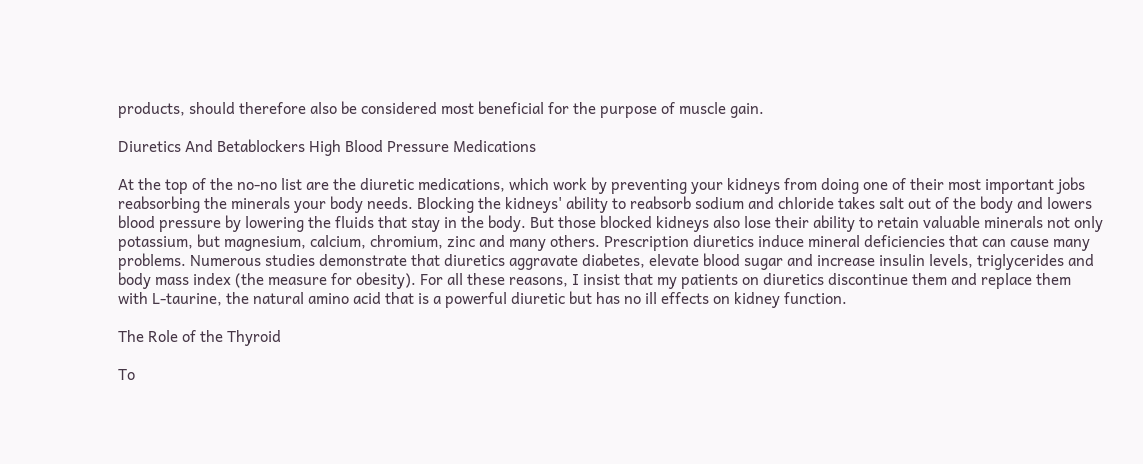products, should therefore also be considered most beneficial for the purpose of muscle gain.

Diuretics And Betablockers High Blood Pressure Medications

At the top of the no-no list are the diuretic medications, which work by preventing your kidneys from doing one of their most important jobs reabsorbing the minerals your body needs. Blocking the kidneys' ability to reabsorb sodium and chloride takes salt out of the body and lowers blood pressure by lowering the fluids that stay in the body. But those blocked kidneys also lose their ability to retain valuable minerals not only potassium, but magnesium, calcium, chromium, zinc and many others. Prescription diuretics induce mineral deficiencies that can cause many problems. Numerous studies demonstrate that diuretics aggravate diabetes, elevate blood sugar and increase insulin levels, triglycerides and body mass index (the measure for obesity). For all these reasons, I insist that my patients on diuretics discontinue them and replace them with L-taurine, the natural amino acid that is a powerful diuretic but has no ill effects on kidney function.

The Role of the Thyroid

To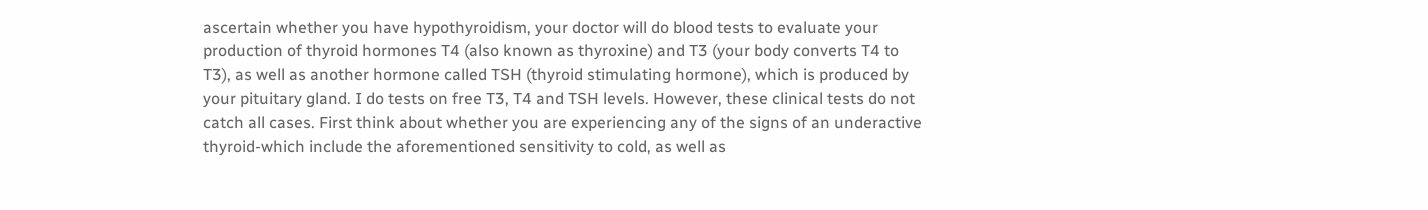ascertain whether you have hypothyroidism, your doctor will do blood tests to evaluate your production of thyroid hormones T4 (also known as thyroxine) and T3 (your body converts T4 to T3), as well as another hormone called TSH (thyroid stimulating hormone), which is produced by your pituitary gland. I do tests on free T3, T4 and TSH levels. However, these clinical tests do not catch all cases. First think about whether you are experiencing any of the signs of an underactive thyroid-which include the aforementioned sensitivity to cold, as well as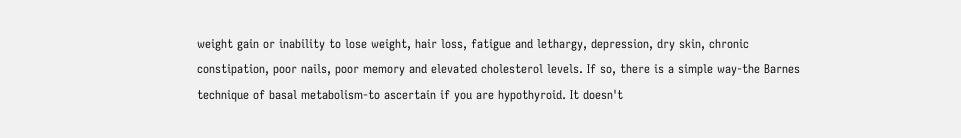weight gain or inability to lose weight, hair loss, fatigue and lethargy, depression, dry skin, chronic constipation, poor nails, poor memory and elevated cholesterol levels. If so, there is a simple way-the Barnes technique of basal metabolism-to ascertain if you are hypothyroid. It doesn't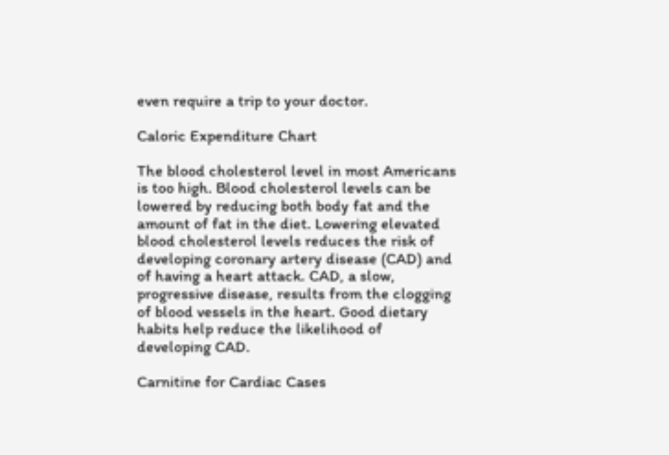even require a trip to your doctor.

Caloric Expenditure Chart

The blood cholesterol level in most Americans is too high. Blood cholesterol levels can be lowered by reducing both body fat and the amount of fat in the diet. Lowering elevated blood cholesterol levels reduces the risk of developing coronary artery disease (CAD) and of having a heart attack. CAD, a slow, progressive disease, results from the clogging of blood vessels in the heart. Good dietary habits help reduce the likelihood of developing CAD.

Carnitine for Cardiac Cases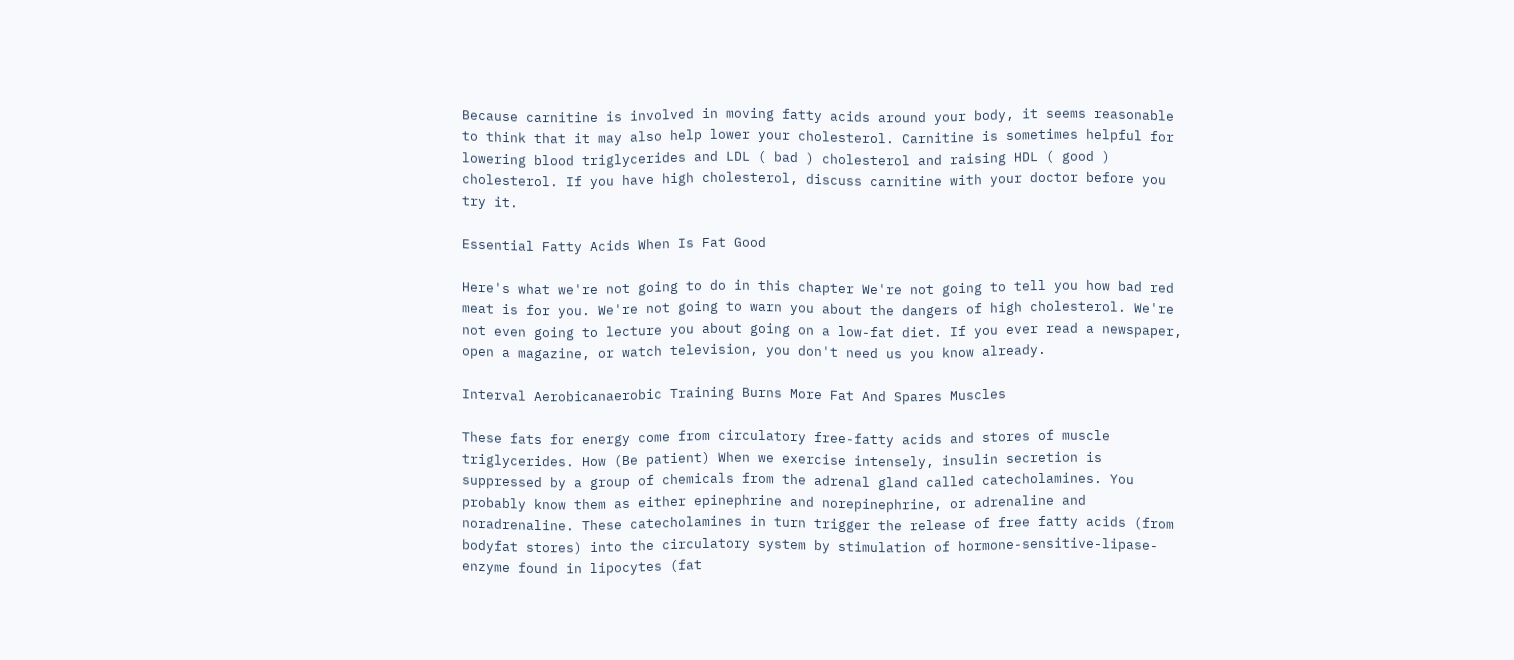Because carnitine is involved in moving fatty acids around your body, it seems reasonable to think that it may also help lower your cholesterol. Carnitine is sometimes helpful for lowering blood triglycerides and LDL ( bad ) cholesterol and raising HDL ( good ) cholesterol. If you have high cholesterol, discuss carnitine with your doctor before you try it.

Essential Fatty Acids When Is Fat Good

Here's what we're not going to do in this chapter We're not going to tell you how bad red meat is for you. We're not going to warn you about the dangers of high cholesterol. We're not even going to lecture you about going on a low-fat diet. If you ever read a newspaper, open a magazine, or watch television, you don't need us you know already.

Interval Aerobicanaerobic Training Burns More Fat And Spares Muscles

These fats for energy come from circulatory free-fatty acids and stores of muscle triglycerides. How (Be patient) When we exercise intensely, insulin secretion is suppressed by a group of chemicals from the adrenal gland called catecholamines. You probably know them as either epinephrine and norepinephrine, or adrenaline and noradrenaline. These catecholamines in turn trigger the release of free fatty acids (from bodyfat stores) into the circulatory system by stimulation of hormone-sensitive-lipase-enzyme found in lipocytes (fat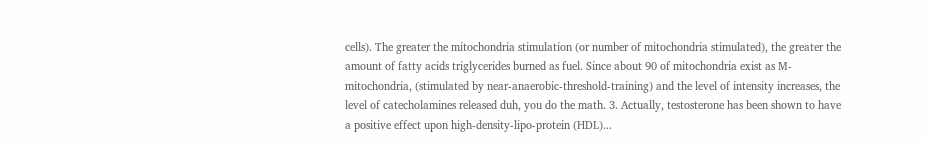cells). The greater the mitochondria stimulation (or number of mitochondria stimulated), the greater the amount of fatty acids triglycerides burned as fuel. Since about 90 of mitochondria exist as M-mitochondria, (stimulated by near-anaerobic-threshold-training) and the level of intensity increases, the level of catecholamines released duh, you do the math. 3. Actually, testosterone has been shown to have a positive effect upon high-density-lipo-protein (HDL)...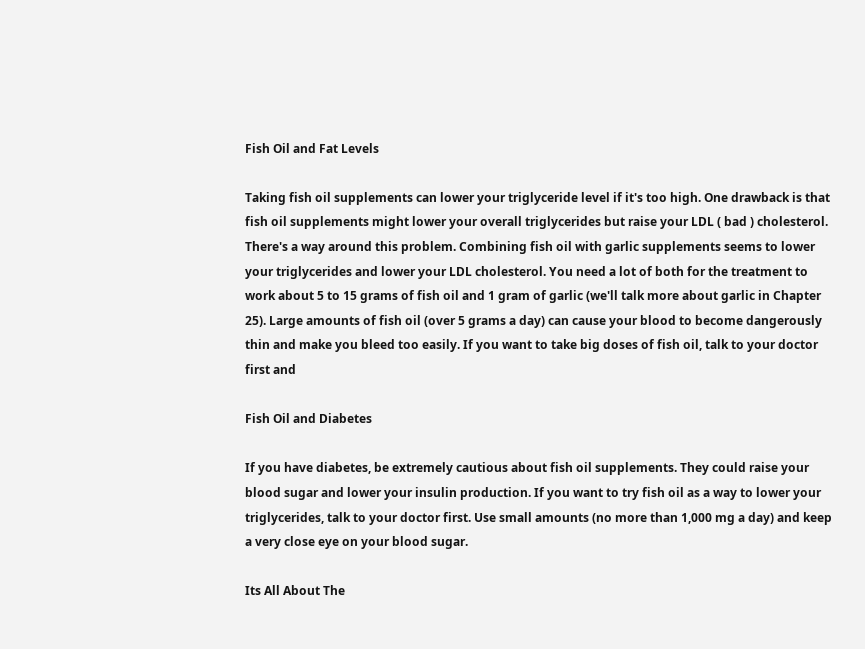Fish Oil and Fat Levels

Taking fish oil supplements can lower your triglyceride level if it's too high. One drawback is that fish oil supplements might lower your overall triglycerides but raise your LDL ( bad ) cholesterol. There's a way around this problem. Combining fish oil with garlic supplements seems to lower your triglycerides and lower your LDL cholesterol. You need a lot of both for the treatment to work about 5 to 15 grams of fish oil and 1 gram of garlic (we'll talk more about garlic in Chapter 25). Large amounts of fish oil (over 5 grams a day) can cause your blood to become dangerously thin and make you bleed too easily. If you want to take big doses of fish oil, talk to your doctor first and

Fish Oil and Diabetes

If you have diabetes, be extremely cautious about fish oil supplements. They could raise your blood sugar and lower your insulin production. If you want to try fish oil as a way to lower your triglycerides, talk to your doctor first. Use small amounts (no more than 1,000 mg a day) and keep a very close eye on your blood sugar.

Its All About The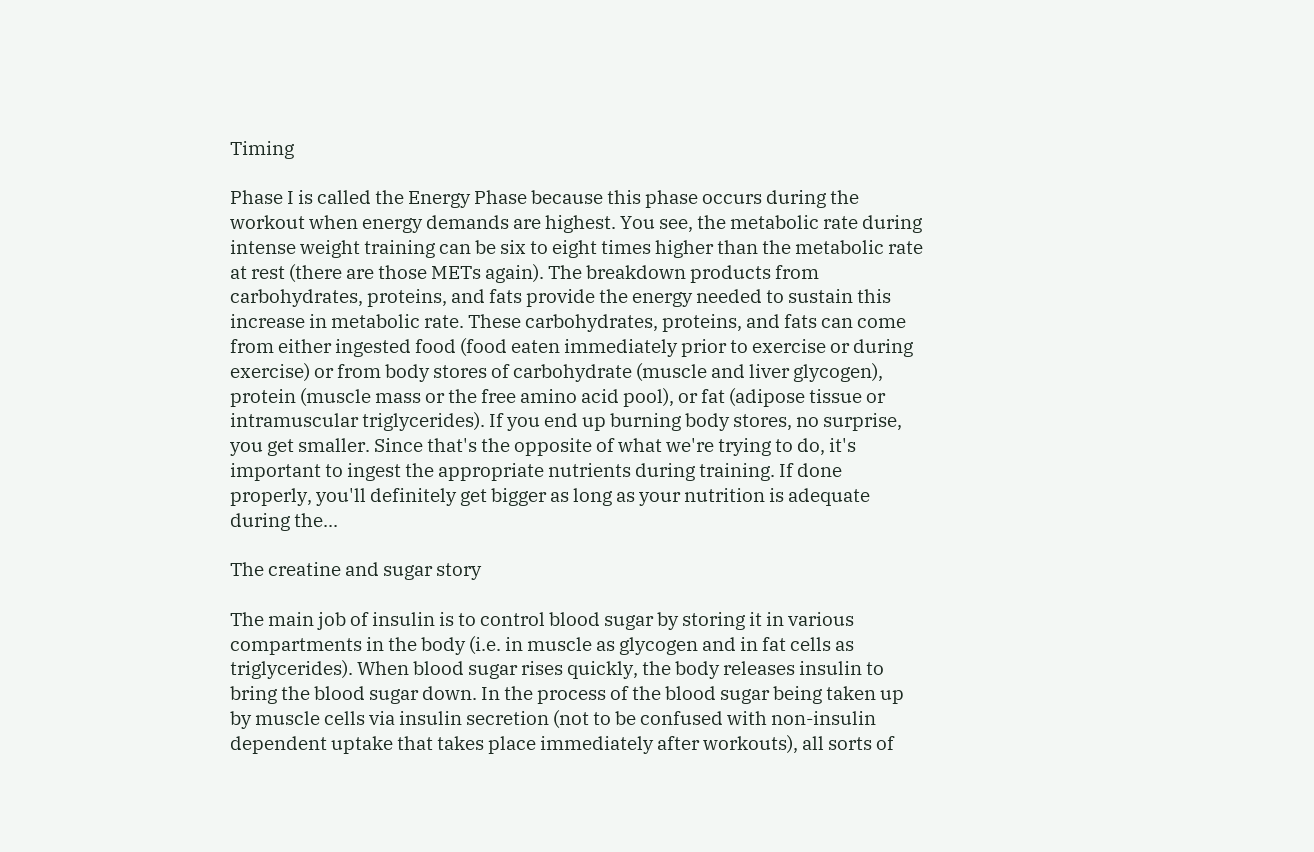Timing

Phase I is called the Energy Phase because this phase occurs during the workout when energy demands are highest. You see, the metabolic rate during intense weight training can be six to eight times higher than the metabolic rate at rest (there are those METs again). The breakdown products from carbohydrates, proteins, and fats provide the energy needed to sustain this increase in metabolic rate. These carbohydrates, proteins, and fats can come from either ingested food (food eaten immediately prior to exercise or during exercise) or from body stores of carbohydrate (muscle and liver glycogen), protein (muscle mass or the free amino acid pool), or fat (adipose tissue or intramuscular triglycerides). If you end up burning body stores, no surprise, you get smaller. Since that's the opposite of what we're trying to do, it's important to ingest the appropriate nutrients during training. If done properly, you'll definitely get bigger as long as your nutrition is adequate during the...

The creatine and sugar story

The main job of insulin is to control blood sugar by storing it in various compartments in the body (i.e. in muscle as glycogen and in fat cells as triglycerides). When blood sugar rises quickly, the body releases insulin to bring the blood sugar down. In the process of the blood sugar being taken up by muscle cells via insulin secretion (not to be confused with non-insulin dependent uptake that takes place immediately after workouts), all sorts of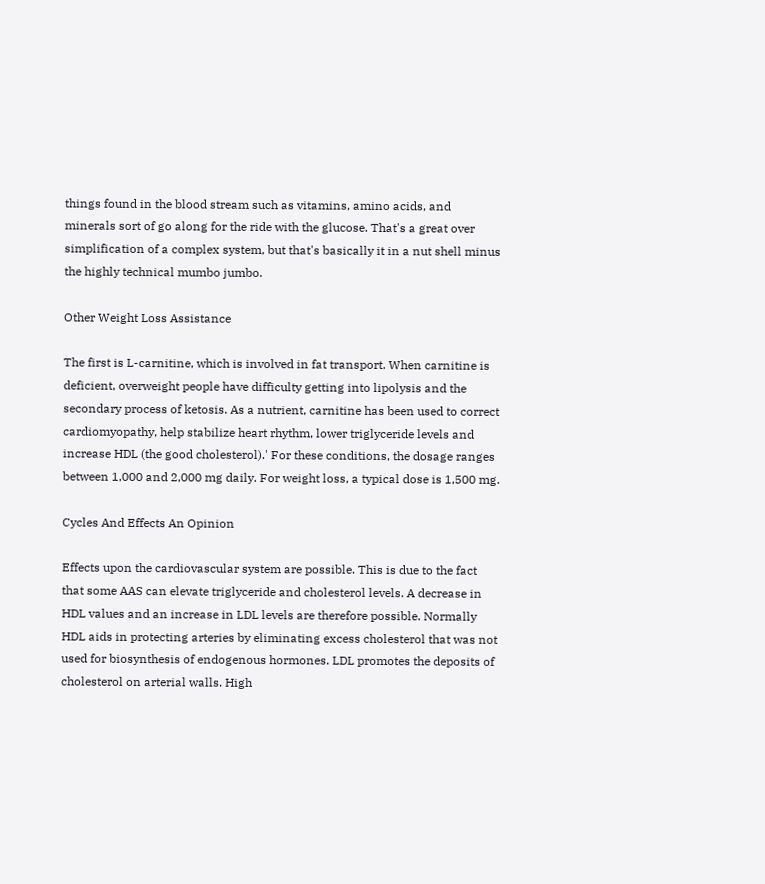things found in the blood stream such as vitamins, amino acids, and minerals sort of go along for the ride with the glucose. That's a great over simplification of a complex system, but that's basically it in a nut shell minus the highly technical mumbo jumbo.

Other Weight Loss Assistance

The first is L-carnitine, which is involved in fat transport. When carnitine is deficient, overweight people have difficulty getting into lipolysis and the secondary process of ketosis. As a nutrient, carnitine has been used to correct cardiomyopathy, help stabilize heart rhythm, lower triglyceride levels and increase HDL (the good cholesterol).' For these conditions, the dosage ranges between 1,000 and 2,000 mg daily. For weight loss, a typical dose is 1,500 mg.

Cycles And Effects An Opinion

Effects upon the cardiovascular system are possible. This is due to the fact that some AAS can elevate triglyceride and cholesterol levels. A decrease in HDL values and an increase in LDL levels are therefore possible. Normally HDL aids in protecting arteries by eliminating excess cholesterol that was not used for biosynthesis of endogenous hormones. LDL promotes the deposits of cholesterol on arterial walls. High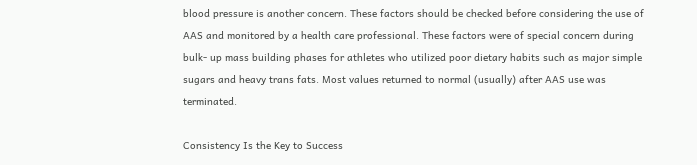blood pressure is another concern. These factors should be checked before considering the use of AAS and monitored by a health care professional. These factors were of special concern during bulk- up mass building phases for athletes who utilized poor dietary habits such as major simple sugars and heavy trans fats. Most values returned to normal (usually) after AAS use was terminated.

Consistency Is the Key to Success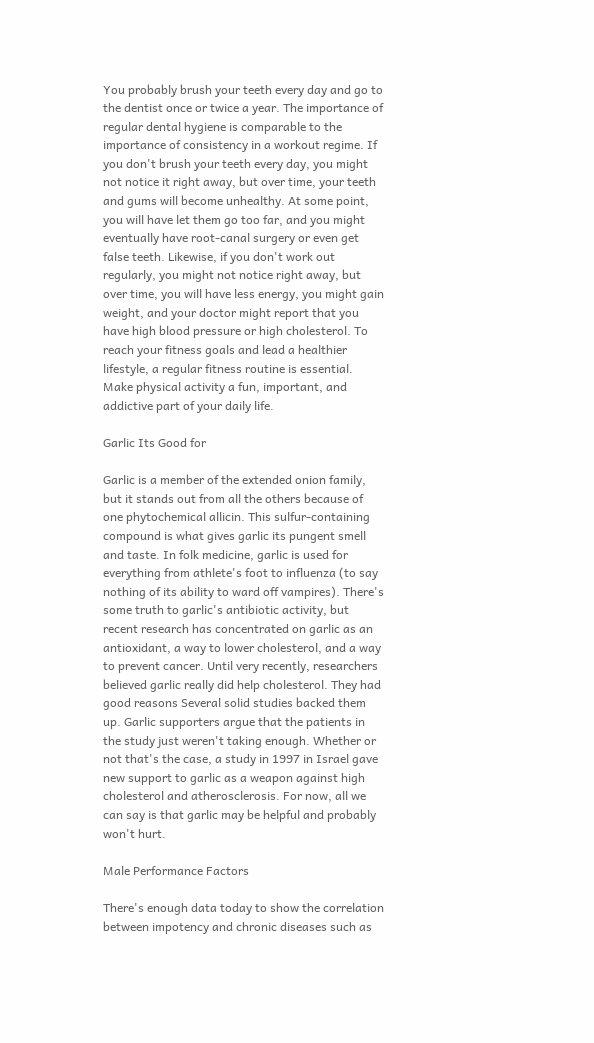You probably brush your teeth every day and go to the dentist once or twice a year. The importance of regular dental hygiene is comparable to the importance of consistency in a workout regime. If you don't brush your teeth every day, you might not notice it right away, but over time, your teeth and gums will become unhealthy. At some point, you will have let them go too far, and you might eventually have root-canal surgery or even get false teeth. Likewise, if you don't work out regularly, you might not notice right away, but over time, you will have less energy, you might gain weight, and your doctor might report that you have high blood pressure or high cholesterol. To reach your fitness goals and lead a healthier lifestyle, a regular fitness routine is essential. Make physical activity a fun, important, and addictive part of your daily life.

Garlic Its Good for

Garlic is a member of the extended onion family, but it stands out from all the others because of one phytochemical allicin. This sulfur-containing compound is what gives garlic its pungent smell and taste. In folk medicine, garlic is used for everything from athlete's foot to influenza (to say nothing of its ability to ward off vampires). There's some truth to garlic's antibiotic activity, but recent research has concentrated on garlic as an antioxidant, a way to lower cholesterol, and a way to prevent cancer. Until very recently, researchers believed garlic really did help cholesterol. They had good reasons Several solid studies backed them up. Garlic supporters argue that the patients in the study just weren't taking enough. Whether or not that's the case, a study in 1997 in Israel gave new support to garlic as a weapon against high cholesterol and atherosclerosis. For now, all we can say is that garlic may be helpful and probably won't hurt.

Male Performance Factors

There's enough data today to show the correlation between impotency and chronic diseases such as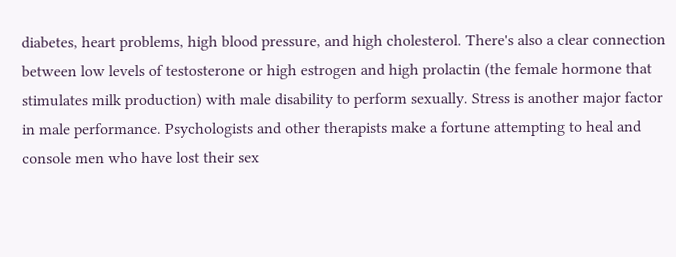diabetes, heart problems, high blood pressure, and high cholesterol. There's also a clear connection between low levels of testosterone or high estrogen and high prolactin (the female hormone that stimulates milk production) with male disability to perform sexually. Stress is another major factor in male performance. Psychologists and other therapists make a fortune attempting to heal and console men who have lost their sex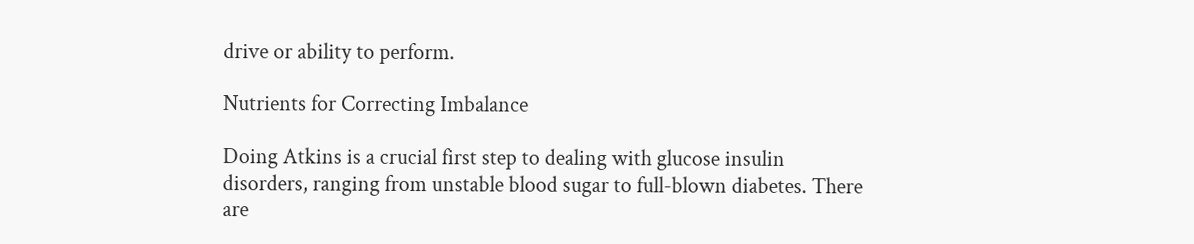drive or ability to perform.

Nutrients for Correcting Imbalance

Doing Atkins is a crucial first step to dealing with glucose insulin disorders, ranging from unstable blood sugar to full-blown diabetes. There are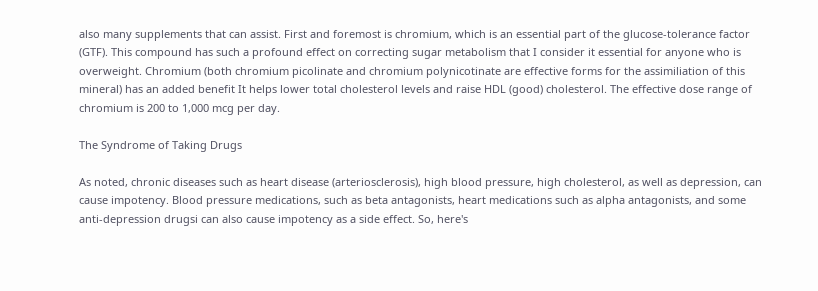also many supplements that can assist. First and foremost is chromium, which is an essential part of the glucose-tolerance factor (GTF). This compound has such a profound effect on correcting sugar metabolism that I consider it essential for anyone who is overweight. Chromium (both chromium picolinate and chromium polynicotinate are effective forms for the assimiliation of this mineral) has an added benefit It helps lower total cholesterol levels and raise HDL (good) cholesterol. The effective dose range of chromium is 200 to 1,000 mcg per day.

The Syndrome of Taking Drugs

As noted, chronic diseases such as heart disease (arteriosclerosis), high blood pressure, high cholesterol, as well as depression, can cause impotency. Blood pressure medications, such as beta antagonists, heart medications such as alpha antagonists, and some anti-depression drugsi can also cause impotency as a side effect. So, here's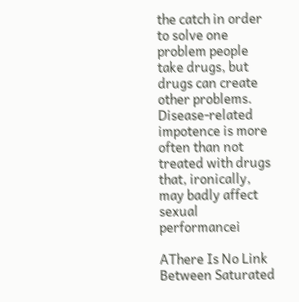the catch in order to solve one problem people take drugs, but drugs can create other problems. Disease-related impotence is more often than not treated with drugs that, ironically, may badly affect sexual performancei

AThere Is No Link Between Saturated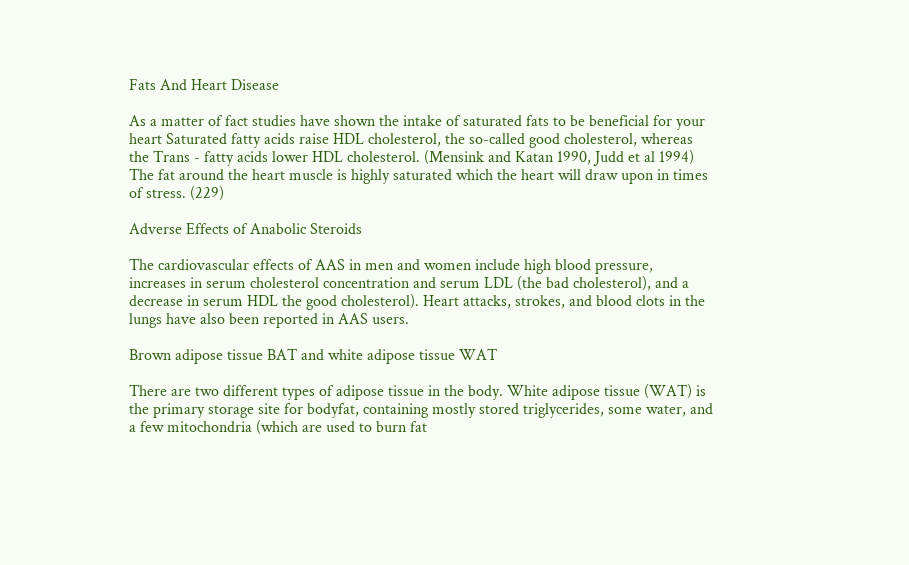Fats And Heart Disease

As a matter of fact studies have shown the intake of saturated fats to be beneficial for your heart Saturated fatty acids raise HDL cholesterol, the so-called good cholesterol, whereas the Trans - fatty acids lower HDL cholesterol. (Mensink and Katan 1990, Judd et al 1994) The fat around the heart muscle is highly saturated which the heart will draw upon in times of stress. (229)

Adverse Effects of Anabolic Steroids

The cardiovascular effects of AAS in men and women include high blood pressure, increases in serum cholesterol concentration and serum LDL (the bad cholesterol), and a decrease in serum HDL the good cholesterol). Heart attacks, strokes, and blood clots in the lungs have also been reported in AAS users.

Brown adipose tissue BAT and white adipose tissue WAT

There are two different types of adipose tissue in the body. White adipose tissue (WAT) is the primary storage site for bodyfat, containing mostly stored triglycerides, some water, and a few mitochondria (which are used to burn fat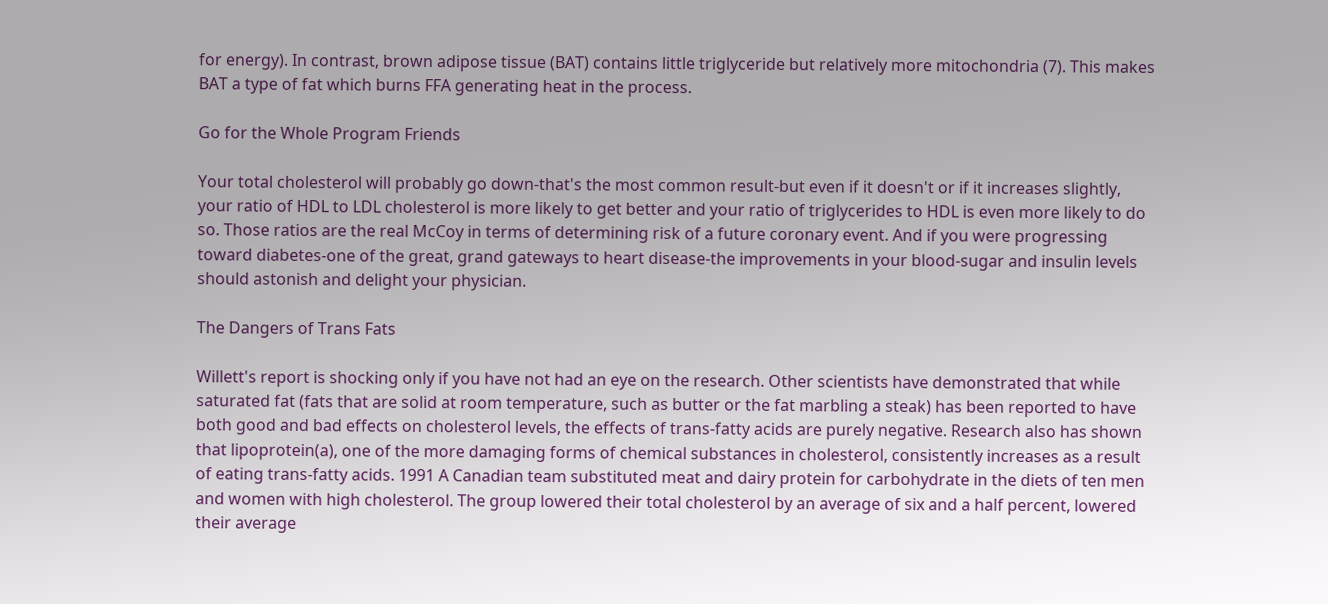for energy). In contrast, brown adipose tissue (BAT) contains little triglyceride but relatively more mitochondria (7). This makes BAT a type of fat which burns FFA generating heat in the process.

Go for the Whole Program Friends

Your total cholesterol will probably go down-that's the most common result-but even if it doesn't or if it increases slightly, your ratio of HDL to LDL cholesterol is more likely to get better and your ratio of triglycerides to HDL is even more likely to do so. Those ratios are the real McCoy in terms of determining risk of a future coronary event. And if you were progressing toward diabetes-one of the great, grand gateways to heart disease-the improvements in your blood-sugar and insulin levels should astonish and delight your physician.

The Dangers of Trans Fats

Willett's report is shocking only if you have not had an eye on the research. Other scientists have demonstrated that while saturated fat (fats that are solid at room temperature, such as butter or the fat marbling a steak) has been reported to have both good and bad effects on cholesterol levels, the effects of trans-fatty acids are purely negative. Research also has shown that lipoprotein(a), one of the more damaging forms of chemical substances in cholesterol, consistently increases as a result of eating trans-fatty acids. 1991 A Canadian team substituted meat and dairy protein for carbohydrate in the diets of ten men and women with high cholesterol. The group lowered their total cholesterol by an average of six and a half percent, lowered their average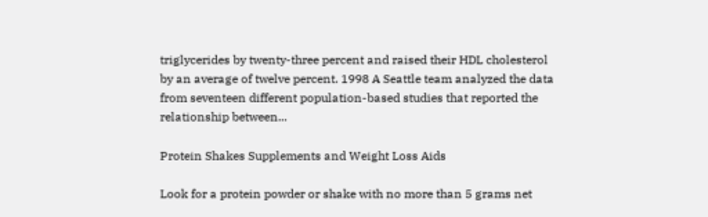triglycerides by twenty-three percent and raised their HDL cholesterol by an average of twelve percent. 1998 A Seattle team analyzed the data from seventeen different population-based studies that reported the relationship between...

Protein Shakes Supplements and Weight Loss Aids

Look for a protein powder or shake with no more than 5 grams net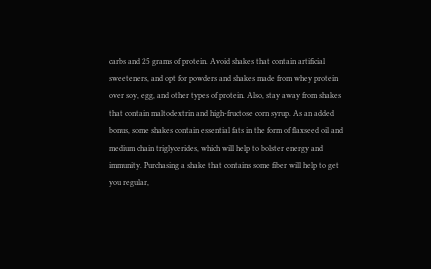carbs and 25 grams of protein. Avoid shakes that contain artificial sweeteners, and opt for powders and shakes made from whey protein over soy, egg, and other types of protein. Also, stay away from shakes that contain maltodextrin and high-fructose corn syrup. As an added bonus, some shakes contain essential fats in the form of flaxseed oil and medium chain triglycerides, which will help to bolster energy and immunity. Purchasing a shake that contains some fiber will help to get you regular,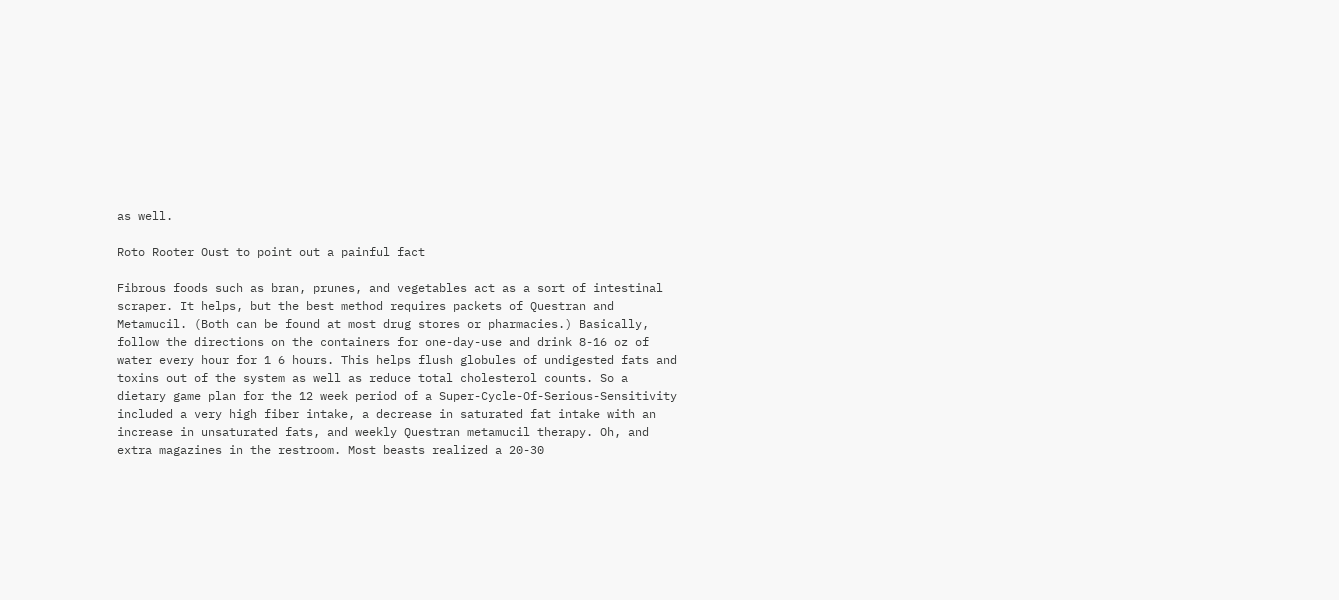as well.

Roto Rooter Oust to point out a painful fact

Fibrous foods such as bran, prunes, and vegetables act as a sort of intestinal scraper. It helps, but the best method requires packets of Questran and Metamucil. (Both can be found at most drug stores or pharmacies.) Basically, follow the directions on the containers for one-day-use and drink 8-16 oz of water every hour for 1 6 hours. This helps flush globules of undigested fats and toxins out of the system as well as reduce total cholesterol counts. So a dietary game plan for the 12 week period of a Super-Cycle-Of-Serious-Sensitivity included a very high fiber intake, a decrease in saturated fat intake with an increase in unsaturated fats, and weekly Questran metamucil therapy. Oh, and extra magazines in the restroom. Most beasts realized a 20-30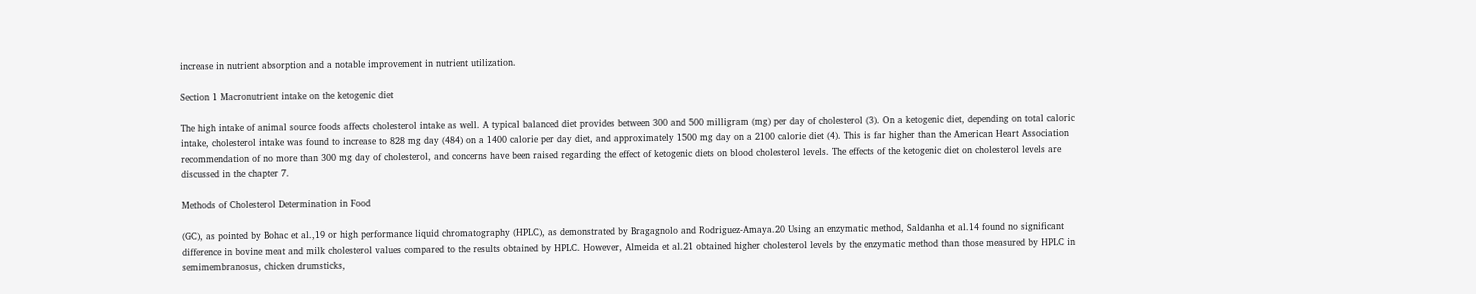increase in nutrient absorption and a notable improvement in nutrient utilization.

Section 1 Macronutrient intake on the ketogenic diet

The high intake of animal source foods affects cholesterol intake as well. A typical balanced diet provides between 300 and 500 milligram (mg) per day of cholesterol (3). On a ketogenic diet, depending on total caloric intake, cholesterol intake was found to increase to 828 mg day (484) on a 1400 calorie per day diet, and approximately 1500 mg day on a 2100 calorie diet (4). This is far higher than the American Heart Association recommendation of no more than 300 mg day of cholesterol, and concerns have been raised regarding the effect of ketogenic diets on blood cholesterol levels. The effects of the ketogenic diet on cholesterol levels are discussed in the chapter 7.

Methods of Cholesterol Determination in Food

(GC), as pointed by Bohac et al.,19 or high performance liquid chromatography (HPLC), as demonstrated by Bragagnolo and Rodriguez-Amaya.20 Using an enzymatic method, Saldanha et al.14 found no significant difference in bovine meat and milk cholesterol values compared to the results obtained by HPLC. However, Almeida et al.21 obtained higher cholesterol levels by the enzymatic method than those measured by HPLC in semimembranosus, chicken drumsticks,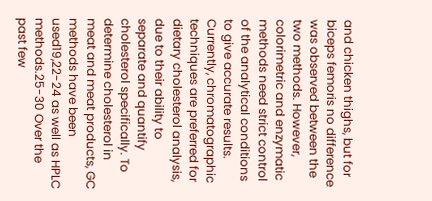and chicken thighs, but for biceps femoris no difference was observed between the two methods. However, colorimetric and enzymatic methods need strict control of the analytical conditions to give accurate results. Currently, chromatographic techniques are preferred for dietary cholesterol analysis, due to their ability to separate and quantify cholesterol specifically. To determine cholesterol in meat and meat products, GC methods have been used19,22-24 as well as HPLC methods.25-30 Over the past few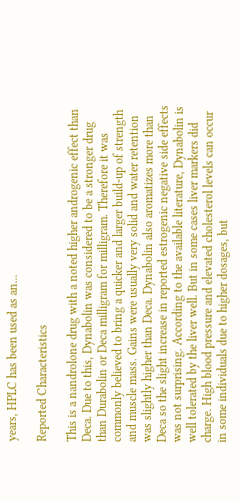years, HPLC has been used as an...

Reported Characteristics

This is a nandrolone drug with a noted higher androgenic effect than Deca. Due to this, Dynabolin was considered to be a stronger drug than Durabolin or Deca milligram for milligram. Therefore it was commonly believed to bring a quicker and larger build-up of strength and muscle mass. Gains were usually very solid and water retention was slightly higher than Deca. Dynabolin also aromatizes more than Deca so the slight increase in reported estrogenic negative side effects was not surprising. According to the available literature, Dynabolin is well tolerated by the liver well. But in some cases liver markers did charge. High blood pressure and elevated cholesterol levels can occur in some individuals due to higher dosages, but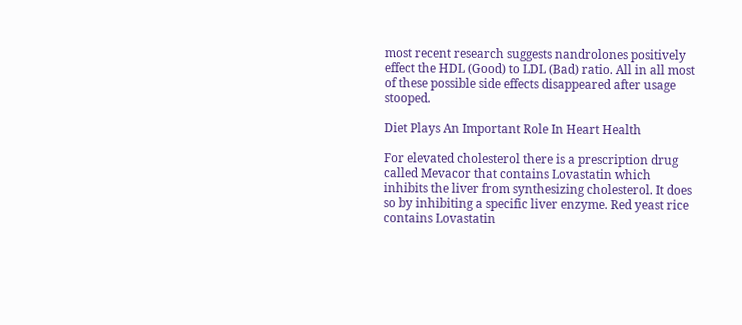most recent research suggests nandrolones positively effect the HDL (Good) to LDL (Bad) ratio. All in all most of these possible side effects disappeared after usage stooped.

Diet Plays An Important Role In Heart Health

For elevated cholesterol there is a prescription drug called Mevacor that contains Lovastatin which inhibits the liver from synthesizing cholesterol. It does so by inhibiting a specific liver enzyme. Red yeast rice contains Lovastatin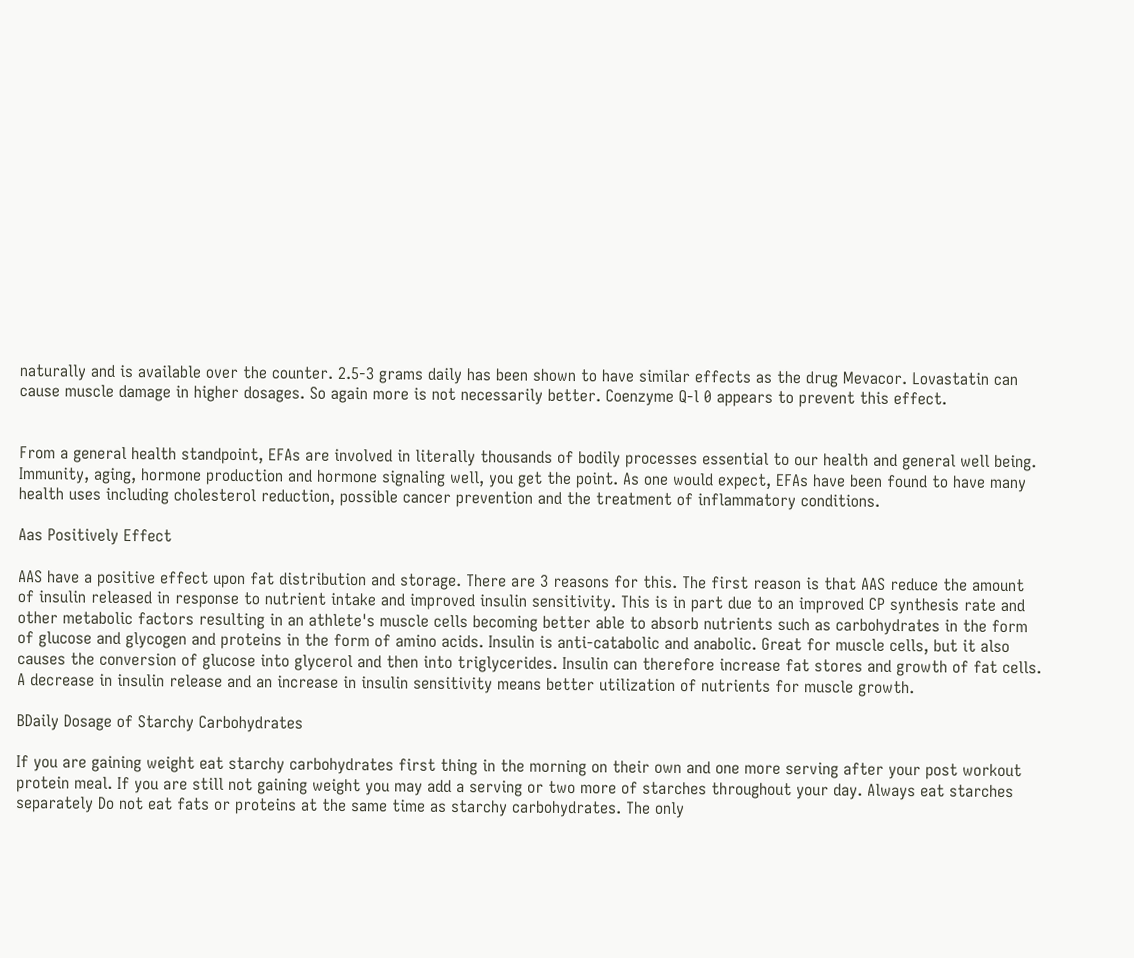naturally and is available over the counter. 2.5-3 grams daily has been shown to have similar effects as the drug Mevacor. Lovastatin can cause muscle damage in higher dosages. So again more is not necessarily better. Coenzyme Q-l 0 appears to prevent this effect.


From a general health standpoint, EFAs are involved in literally thousands of bodily processes essential to our health and general well being. Immunity, aging, hormone production and hormone signaling well, you get the point. As one would expect, EFAs have been found to have many health uses including cholesterol reduction, possible cancer prevention and the treatment of inflammatory conditions.

Aas Positively Effect

AAS have a positive effect upon fat distribution and storage. There are 3 reasons for this. The first reason is that AAS reduce the amount of insulin released in response to nutrient intake and improved insulin sensitivity. This is in part due to an improved CP synthesis rate and other metabolic factors resulting in an athlete's muscle cells becoming better able to absorb nutrients such as carbohydrates in the form of glucose and glycogen and proteins in the form of amino acids. Insulin is anti-catabolic and anabolic. Great for muscle cells, but it also causes the conversion of glucose into glycerol and then into triglycerides. Insulin can therefore increase fat stores and growth of fat cells. A decrease in insulin release and an increase in insulin sensitivity means better utilization of nutrients for muscle growth.

BDaily Dosage of Starchy Carbohydrates

If you are gaining weight eat starchy carbohydrates first thing in the morning on their own and one more serving after your post workout protein meal. If you are still not gaining weight you may add a serving or two more of starches throughout your day. Always eat starches separately Do not eat fats or proteins at the same time as starchy carbohydrates. The only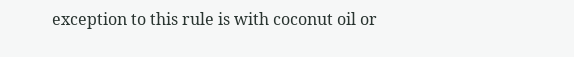exception to this rule is with coconut oil or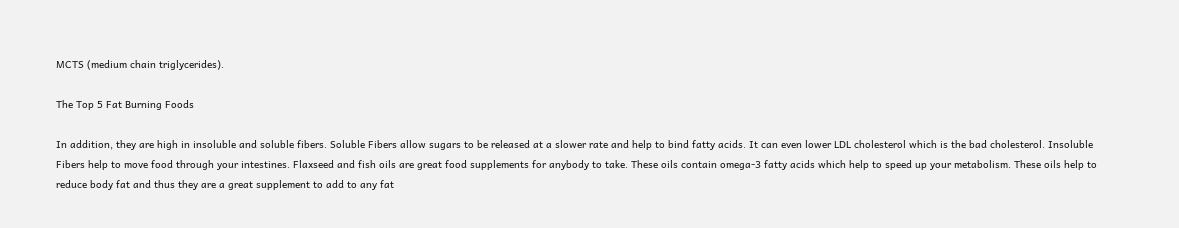MCTS (medium chain triglycerides).

The Top 5 Fat Burning Foods

In addition, they are high in insoluble and soluble fibers. Soluble Fibers allow sugars to be released at a slower rate and help to bind fatty acids. It can even lower LDL cholesterol which is the bad cholesterol. Insoluble Fibers help to move food through your intestines. Flaxseed and fish oils are great food supplements for anybody to take. These oils contain omega-3 fatty acids which help to speed up your metabolism. These oils help to reduce body fat and thus they are a great supplement to add to any fat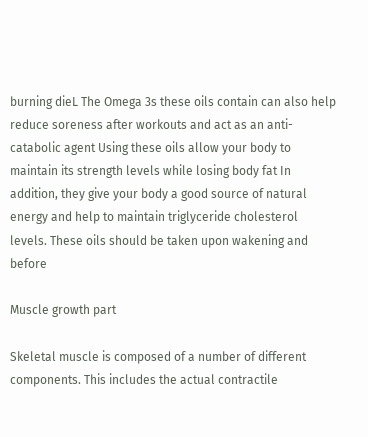burning dieL The Omega 3s these oils contain can also help reduce soreness after workouts and act as an anti-catabolic agent Using these oils allow your body to maintain its strength levels while losing body fat In addition, they give your body a good source of natural energy and help to maintain triglyceride cholesterol levels. These oils should be taken upon wakening and before

Muscle growth part

Skeletal muscle is composed of a number of different components. This includes the actual contractile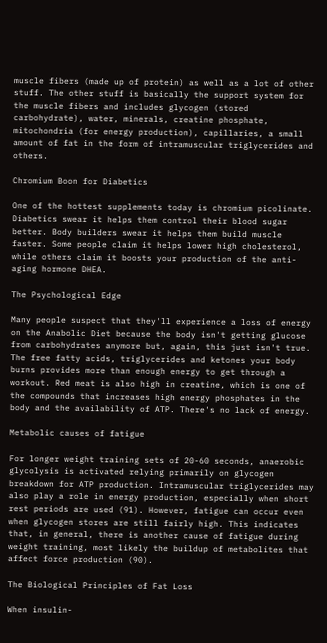muscle fibers (made up of protein) as well as a lot of other stuff. The other stuff is basically the support system for the muscle fibers and includes glycogen (stored carbohydrate), water, minerals, creatine phosphate, mitochondria (for energy production), capillaries, a small amount of fat in the form of intramuscular triglycerides and others.

Chromium Boon for Diabetics

One of the hottest supplements today is chromium picolinate. Diabetics swear it helps them control their blood sugar better. Body builders swear it helps them build muscle faster. Some people claim it helps lower high cholesterol, while others claim it boosts your production of the anti-aging hormone DHEA.

The Psychological Edge

Many people suspect that they'll experience a loss of energy on the Anabolic Diet because the body isn't getting glucose from carbohydrates anymore but, again, this just isn't true. The free fatty acids, triglycerides and ketones your body burns provides more than enough energy to get through a workout. Red meat is also high in creatine, which is one of the compounds that increases high energy phosphates in the body and the availability of ATP. There's no lack of energy.

Metabolic causes of fatigue

For longer weight training sets of 20-60 seconds, anaerobic glycolysis is activated relying primarily on glycogen breakdown for ATP production. Intramuscular triglycerides may also play a role in energy production, especially when short rest periods are used (91). However, fatigue can occur even when glycogen stores are still fairly high. This indicates that, in general, there is another cause of fatigue during weight training, most likely the buildup of metabolites that affect force production (90).

The Biological Principles of Fat Loss

When insulin-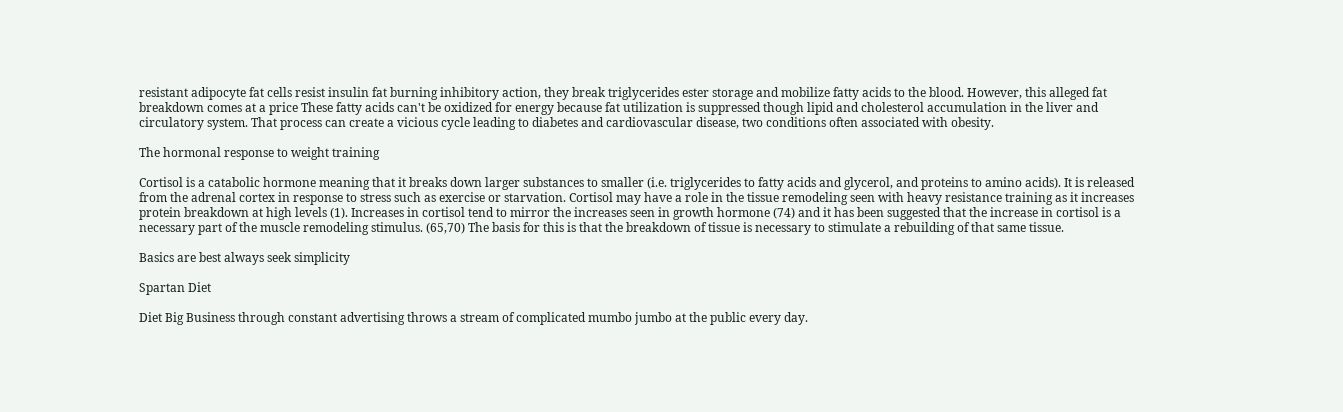resistant adipocyte fat cells resist insulin fat burning inhibitory action, they break triglycerides ester storage and mobilize fatty acids to the blood. However, this alleged fat breakdown comes at a price These fatty acids can't be oxidized for energy because fat utilization is suppressed though lipid and cholesterol accumulation in the liver and circulatory system. That process can create a vicious cycle leading to diabetes and cardiovascular disease, two conditions often associated with obesity.

The hormonal response to weight training

Cortisol is a catabolic hormone meaning that it breaks down larger substances to smaller (i.e. triglycerides to fatty acids and glycerol, and proteins to amino acids). It is released from the adrenal cortex in response to stress such as exercise or starvation. Cortisol may have a role in the tissue remodeling seen with heavy resistance training as it increases protein breakdown at high levels (1). Increases in cortisol tend to mirror the increases seen in growth hormone (74) and it has been suggested that the increase in cortisol is a necessary part of the muscle remodeling stimulus. (65,70) The basis for this is that the breakdown of tissue is necessary to stimulate a rebuilding of that same tissue.

Basics are best always seek simplicity

Spartan Diet

Diet Big Business through constant advertising throws a stream of complicated mumbo jumbo at the public every day.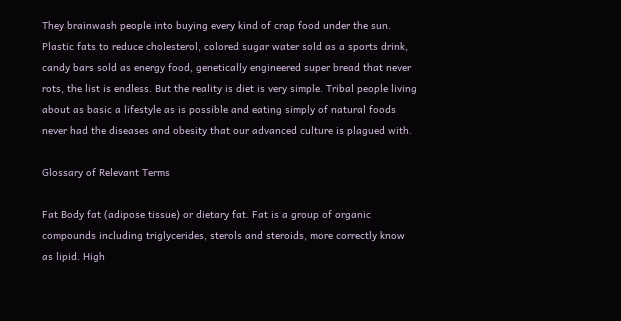They brainwash people into buying every kind of crap food under the sun. Plastic fats to reduce cholesterol, colored sugar water sold as a sports drink, candy bars sold as energy food, genetically engineered super bread that never rots, the list is endless. But the reality is diet is very simple. Tribal people living about as basic a lifestyle as is possible and eating simply of natural foods never had the diseases and obesity that our advanced culture is plagued with.

Glossary of Relevant Terms

Fat Body fat (adipose tissue) or dietary fat. Fat is a group of organic compounds including triglycerides, sterols and steroids, more correctly know as lipid. High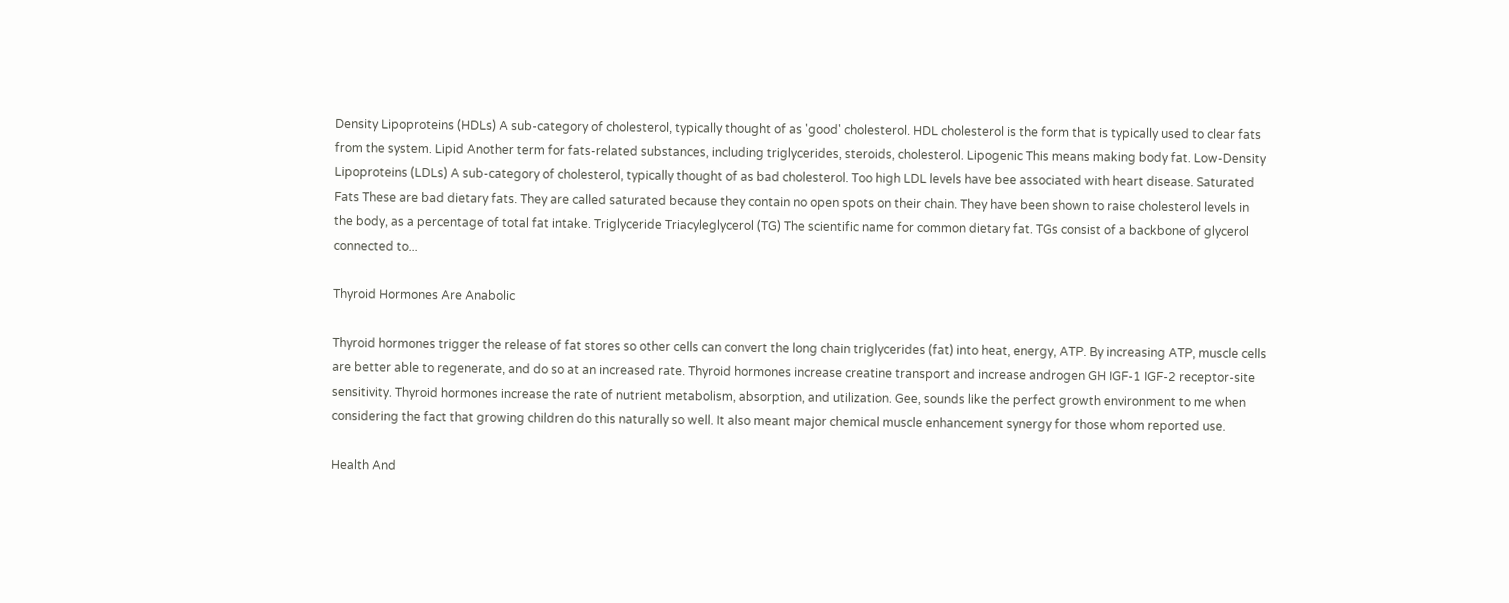Density Lipoproteins (HDLs) A sub-category of cholesterol, typically thought of as 'good' cholesterol. HDL cholesterol is the form that is typically used to clear fats from the system. Lipid Another term for fats-related substances, including triglycerides, steroids, cholesterol. Lipogenic This means making body fat. Low-Density Lipoproteins (LDLs) A sub-category of cholesterol, typically thought of as bad cholesterol. Too high LDL levels have bee associated with heart disease. Saturated Fats These are bad dietary fats. They are called saturated because they contain no open spots on their chain. They have been shown to raise cholesterol levels in the body, as a percentage of total fat intake. Triglyceride Triacyleglycerol (TG) The scientific name for common dietary fat. TGs consist of a backbone of glycerol connected to...

Thyroid Hormones Are Anabolic

Thyroid hormones trigger the release of fat stores so other cells can convert the long chain triglycerides (fat) into heat, energy, ATP. By increasing ATP, muscle cells are better able to regenerate, and do so at an increased rate. Thyroid hormones increase creatine transport and increase androgen GH IGF-1 IGF-2 receptor-site sensitivity. Thyroid hormones increase the rate of nutrient metabolism, absorption, and utilization. Gee, sounds like the perfect growth environment to me when considering the fact that growing children do this naturally so well. It also meant major chemical muscle enhancement synergy for those whom reported use.

Health And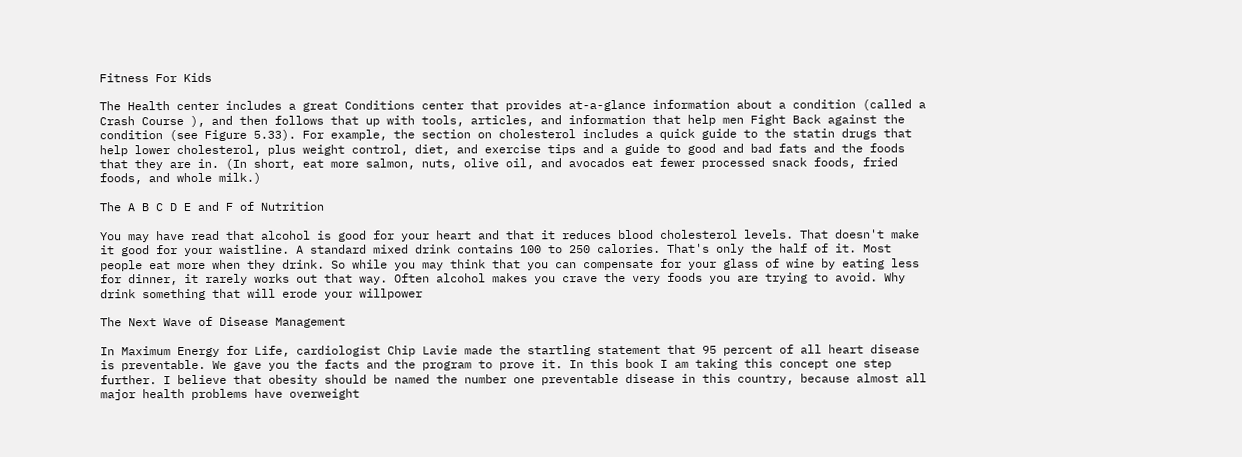Fitness For Kids

The Health center includes a great Conditions center that provides at-a-glance information about a condition (called a Crash Course ), and then follows that up with tools, articles, and information that help men Fight Back against the condition (see Figure 5.33). For example, the section on cholesterol includes a quick guide to the statin drugs that help lower cholesterol, plus weight control, diet, and exercise tips and a guide to good and bad fats and the foods that they are in. (In short, eat more salmon, nuts, olive oil, and avocados eat fewer processed snack foods, fried foods, and whole milk.)

The A B C D E and F of Nutrition

You may have read that alcohol is good for your heart and that it reduces blood cholesterol levels. That doesn't make it good for your waistline. A standard mixed drink contains 100 to 250 calories. That's only the half of it. Most people eat more when they drink. So while you may think that you can compensate for your glass of wine by eating less for dinner, it rarely works out that way. Often alcohol makes you crave the very foods you are trying to avoid. Why drink something that will erode your willpower

The Next Wave of Disease Management

In Maximum Energy for Life, cardiologist Chip Lavie made the startling statement that 95 percent of all heart disease is preventable. We gave you the facts and the program to prove it. In this book I am taking this concept one step further. I believe that obesity should be named the number one preventable disease in this country, because almost all major health problems have overweight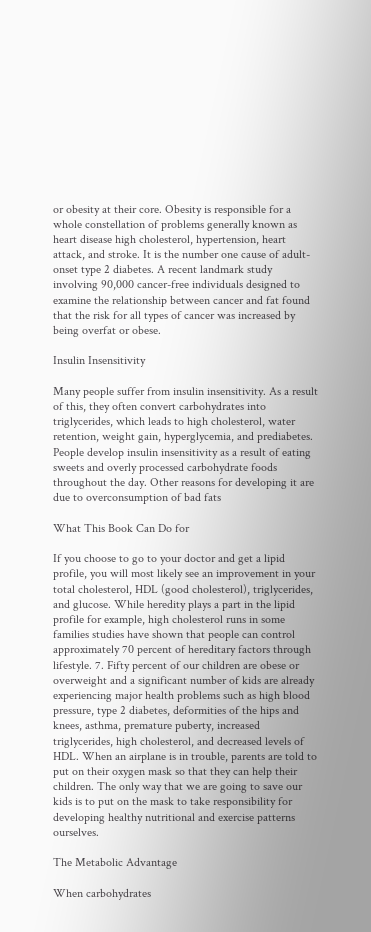or obesity at their core. Obesity is responsible for a whole constellation of problems generally known as heart disease high cholesterol, hypertension, heart attack, and stroke. It is the number one cause of adult-onset type 2 diabetes. A recent landmark study involving 90,000 cancer-free individuals designed to examine the relationship between cancer and fat found that the risk for all types of cancer was increased by being overfat or obese.

Insulin Insensitivity

Many people suffer from insulin insensitivity. As a result of this, they often convert carbohydrates into triglycerides, which leads to high cholesterol, water retention, weight gain, hyperglycemia, and prediabetes. People develop insulin insensitivity as a result of eating sweets and overly processed carbohydrate foods throughout the day. Other reasons for developing it are due to overconsumption of bad fats

What This Book Can Do for

If you choose to go to your doctor and get a lipid profile, you will most likely see an improvement in your total cholesterol, HDL (good cholesterol), triglycerides, and glucose. While heredity plays a part in the lipid profile for example, high cholesterol runs in some families studies have shown that people can control approximately 70 percent of hereditary factors through lifestyle. 7. Fifty percent of our children are obese or overweight and a significant number of kids are already experiencing major health problems such as high blood pressure, type 2 diabetes, deformities of the hips and knees, asthma, premature puberty, increased triglycerides, high cholesterol, and decreased levels of HDL. When an airplane is in trouble, parents are told to put on their oxygen mask so that they can help their children. The only way that we are going to save our kids is to put on the mask to take responsibility for developing healthy nutritional and exercise patterns ourselves.

The Metabolic Advantage

When carbohydrates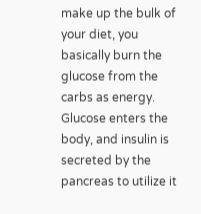make up the bulk of your diet, you basically burn the glucose from the carbs as energy. Glucose enters the body, and insulin is secreted by the pancreas to utilize it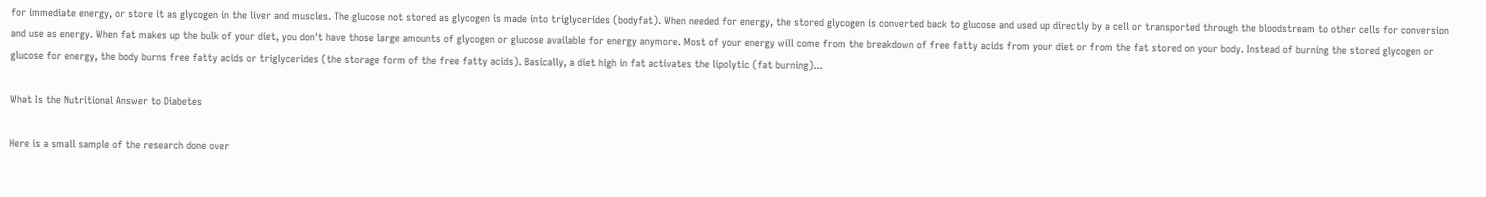for immediate energy, or store it as glycogen in the liver and muscles. The glucose not stored as glycogen is made into triglycerides (bodyfat). When needed for energy, the stored glycogen is converted back to glucose and used up directly by a cell or transported through the bloodstream to other cells for conversion and use as energy. When fat makes up the bulk of your diet, you don't have those large amounts of glycogen or glucose available for energy anymore. Most of your energy will come from the breakdown of free fatty acids from your diet or from the fat stored on your body. Instead of burning the stored glycogen or glucose for energy, the body burns free fatty acids or triglycerides (the storage form of the free fatty acids). Basically, a diet high in fat activates the lipolytic (fat burning)...

What Is the Nutritional Answer to Diabetes

Here is a small sample of the research done over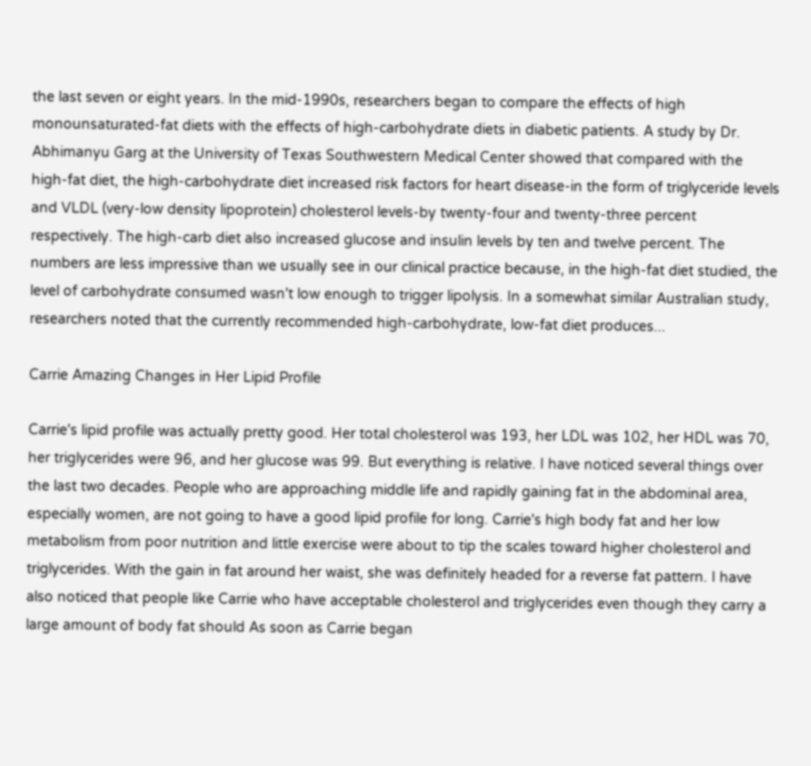the last seven or eight years. In the mid-1990s, researchers began to compare the effects of high monounsaturated-fat diets with the effects of high-carbohydrate diets in diabetic patients. A study by Dr. Abhimanyu Garg at the University of Texas Southwestern Medical Center showed that compared with the high-fat diet, the high-carbohydrate diet increased risk factors for heart disease-in the form of triglyceride levels and VLDL (very-low density lipoprotein) cholesterol levels-by twenty-four and twenty-three percent respectively. The high-carb diet also increased glucose and insulin levels by ten and twelve percent. The numbers are less impressive than we usually see in our clinical practice because, in the high-fat diet studied, the level of carbohydrate consumed wasn't low enough to trigger lipolysis. In a somewhat similar Australian study, researchers noted that the currently recommended high-carbohydrate, low-fat diet produces...

Carrie Amazing Changes in Her Lipid Profile

Carrie's lipid profile was actually pretty good. Her total cholesterol was 193, her LDL was 102, her HDL was 70, her triglycerides were 96, and her glucose was 99. But everything is relative. I have noticed several things over the last two decades. People who are approaching middle life and rapidly gaining fat in the abdominal area, especially women, are not going to have a good lipid profile for long. Carrie's high body fat and her low metabolism from poor nutrition and little exercise were about to tip the scales toward higher cholesterol and triglycerides. With the gain in fat around her waist, she was definitely headed for a reverse fat pattern. I have also noticed that people like Carrie who have acceptable cholesterol and triglycerides even though they carry a large amount of body fat should As soon as Carrie began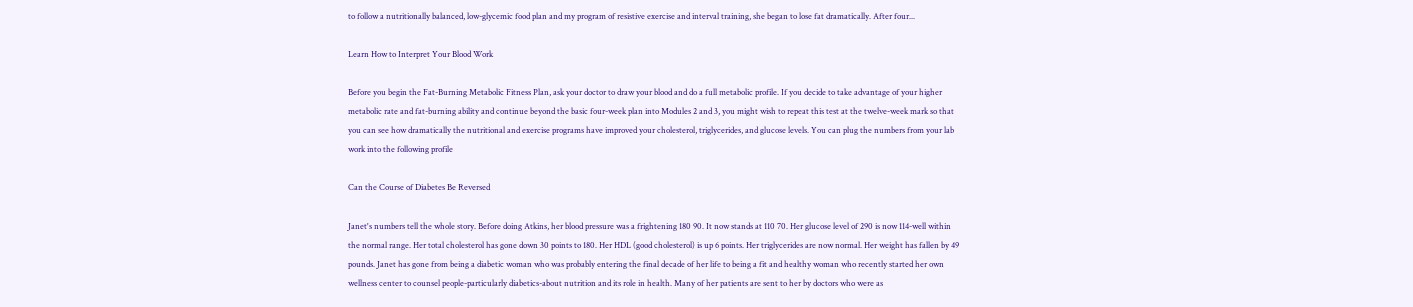to follow a nutritionally balanced, low-glycemic food plan and my program of resistive exercise and interval training, she began to lose fat dramatically. After four...

Learn How to Interpret Your Blood Work

Before you begin the Fat-Burning Metabolic Fitness Plan, ask your doctor to draw your blood and do a full metabolic profile. If you decide to take advantage of your higher metabolic rate and fat-burning ability and continue beyond the basic four-week plan into Modules 2 and 3, you might wish to repeat this test at the twelve-week mark so that you can see how dramatically the nutritional and exercise programs have improved your cholesterol, triglycerides, and glucose levels. You can plug the numbers from your lab work into the following profile

Can the Course of Diabetes Be Reversed

Janet's numbers tell the whole story. Before doing Atkins, her blood pressure was a frightening 180 90. It now stands at 110 70. Her glucose level of 290 is now 114-well within the normal range. Her total cholesterol has gone down 30 points to 180. Her HDL (good cholesterol) is up 6 points. Her triglycerides are now normal. Her weight has fallen by 49 pounds. Janet has gone from being a diabetic woman who was probably entering the final decade of her life to being a fit and healthy woman who recently started her own wellness center to counsel people-particularly diabetics-about nutrition and its role in health. Many of her patients are sent to her by doctors who were as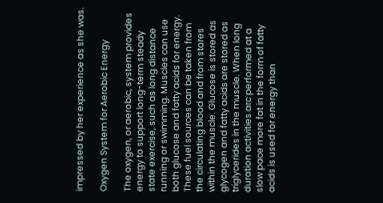impressed by her experience as she was.

Oxygen System for Aerobic Energy

The oxygen, or aerobic, system provides energy to support long-term steady state exercise, such as long distance running or swimming. Muscles can use both glucose and fatty acids for energy. These fuel sources can be taken from the circulating blood and from stores within the muscle. Glucose is stored as glycogen and fatty acids are stored as triglycerides in the muscle. When long duration activities arc performed at a slow pace more fat in the form of fatty acids is used for energy than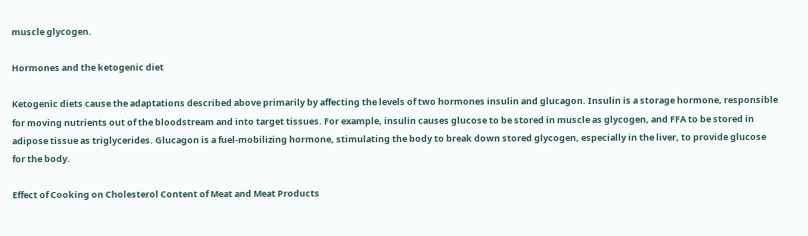muscle glycogen.

Hormones and the ketogenic diet

Ketogenic diets cause the adaptations described above primarily by affecting the levels of two hormones insulin and glucagon. Insulin is a storage hormone, responsible for moving nutrients out of the bloodstream and into target tissues. For example, insulin causes glucose to be stored in muscle as glycogen, and FFA to be stored in adipose tissue as triglycerides. Glucagon is a fuel-mobilizing hormone, stimulating the body to break down stored glycogen, especially in the liver, to provide glucose for the body.

Effect of Cooking on Cholesterol Content of Meat and Meat Products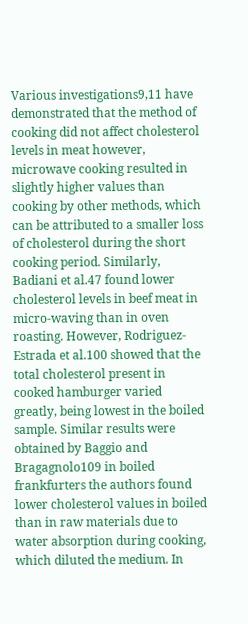Various investigations9,11 have demonstrated that the method of cooking did not affect cholesterol levels in meat however, microwave cooking resulted in slightly higher values than cooking by other methods, which can be attributed to a smaller loss of cholesterol during the short cooking period. Similarly, Badiani et al.47 found lower cholesterol levels in beef meat in micro-waving than in oven roasting. However, Rodriguez-Estrada et al.100 showed that the total cholesterol present in cooked hamburger varied greatly, being lowest in the boiled sample. Similar results were obtained by Baggio and Bragagnolo109 in boiled frankfurters the authors found lower cholesterol values in boiled than in raw materials due to water absorption during cooking, which diluted the medium. In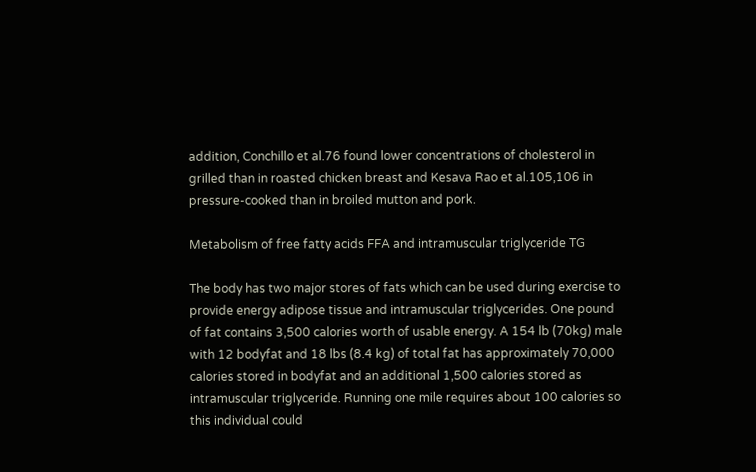addition, Conchillo et al.76 found lower concentrations of cholesterol in grilled than in roasted chicken breast and Kesava Rao et al.105,106 in pressure-cooked than in broiled mutton and pork.

Metabolism of free fatty acids FFA and intramuscular triglyceride TG

The body has two major stores of fats which can be used during exercise to provide energy adipose tissue and intramuscular triglycerides. One pound of fat contains 3,500 calories worth of usable energy. A 154 lb (70kg) male with 12 bodyfat and 18 lbs (8.4 kg) of total fat has approximately 70,000 calories stored in bodyfat and an additional 1,500 calories stored as intramuscular triglyceride. Running one mile requires about 100 calories so this individual could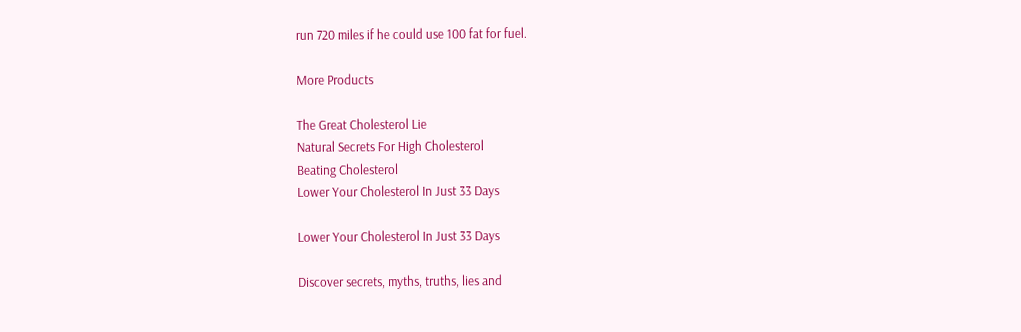run 720 miles if he could use 100 fat for fuel.

More Products

The Great Cholesterol Lie
Natural Secrets For High Cholesterol
Beating Cholesterol
Lower Your Cholesterol In Just 33 Days

Lower Your Cholesterol In Just 33 Days

Discover secrets, myths, truths, lies and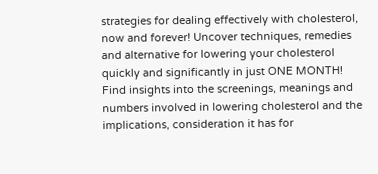strategies for dealing effectively with cholesterol, now and forever! Uncover techniques, remedies and alternative for lowering your cholesterol quickly and significantly in just ONE MONTH! Find insights into the screenings, meanings and numbers involved in lowering cholesterol and the implications, consideration it has for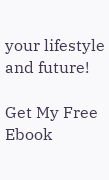your lifestyle and future!

Get My Free Ebook